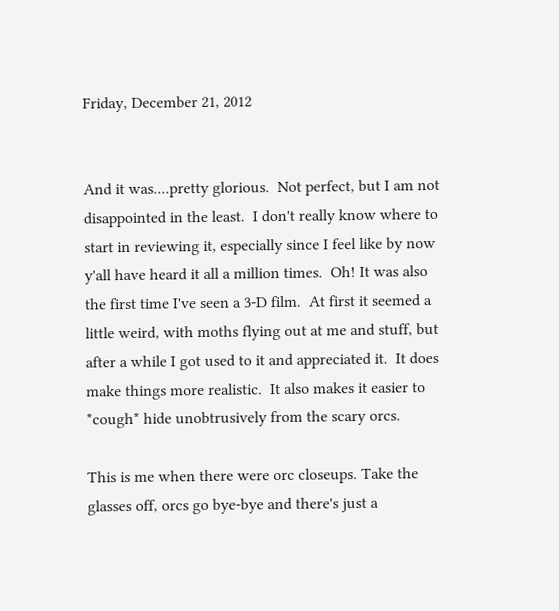Friday, December 21, 2012


And it was....pretty glorious.  Not perfect, but I am not disappointed in the least.  I don't really know where to start in reviewing it, especially since I feel like by now y'all have heard it all a million times.  Oh! It was also the first time I've seen a 3-D film.  At first it seemed a little weird, with moths flying out at me and stuff, but after a while I got used to it and appreciated it.  It does make things more realistic.  It also makes it easier to *cough* hide unobtrusively from the scary orcs.

This is me when there were orc closeups. Take the glasses off, orcs go bye-bye and there's just a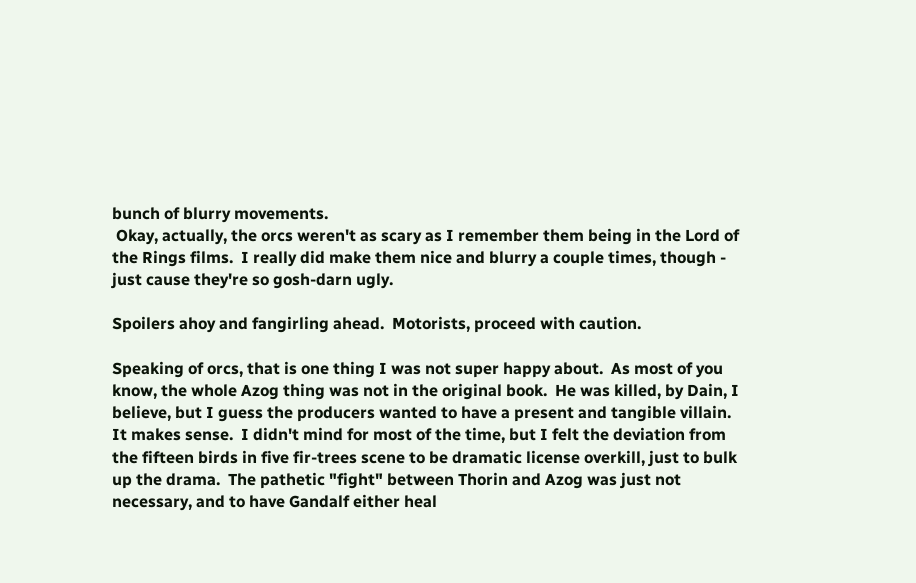bunch of blurry movements.
 Okay, actually, the orcs weren't as scary as I remember them being in the Lord of the Rings films.  I really did make them nice and blurry a couple times, though - just cause they're so gosh-darn ugly.

Spoilers ahoy and fangirling ahead.  Motorists, proceed with caution.

Speaking of orcs, that is one thing I was not super happy about.  As most of you know, the whole Azog thing was not in the original book.  He was killed, by Dain, I believe, but I guess the producers wanted to have a present and tangible villain.  It makes sense.  I didn't mind for most of the time, but I felt the deviation from the fifteen birds in five fir-trees scene to be dramatic license overkill, just to bulk up the drama.  The pathetic "fight" between Thorin and Azog was just not necessary, and to have Gandalf either heal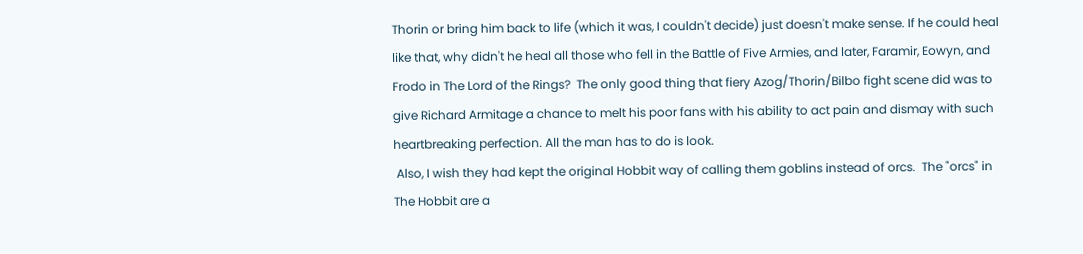Thorin or bring him back to life (which it was, I couldn't decide) just doesn't make sense. If he could heal like that, why didn't he heal all those who fell in the Battle of Five Armies, and later, Faramir, Eowyn, and Frodo in The Lord of the Rings?  The only good thing that fiery Azog/Thorin/Bilbo fight scene did was to give Richard Armitage a chance to melt his poor fans with his ability to act pain and dismay with such heartbreaking perfection. All the man has to do is look.
 Also, I wish they had kept the original Hobbit way of calling them goblins instead of orcs.  The "orcs" in The Hobbit are a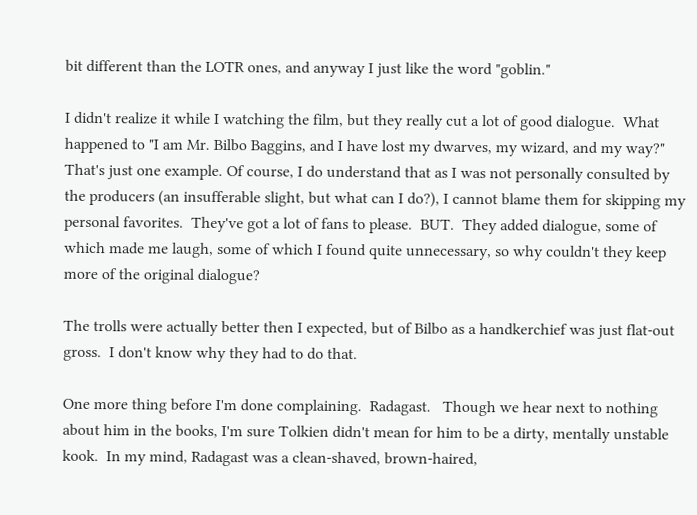bit different than the LOTR ones, and anyway I just like the word "goblin."

I didn't realize it while I watching the film, but they really cut a lot of good dialogue.  What happened to "I am Mr. Bilbo Baggins, and I have lost my dwarves, my wizard, and my way?"  That's just one example. Of course, I do understand that as I was not personally consulted by the producers (an insufferable slight, but what can I do?), I cannot blame them for skipping my personal favorites.  They've got a lot of fans to please.  BUT.  They added dialogue, some of which made me laugh, some of which I found quite unnecessary, so why couldn't they keep more of the original dialogue?

The trolls were actually better then I expected, but of Bilbo as a handkerchief was just flat-out gross.  I don't know why they had to do that.

One more thing before I'm done complaining.  Radagast.   Though we hear next to nothing about him in the books, I'm sure Tolkien didn't mean for him to be a dirty, mentally unstable kook.  In my mind, Radagast was a clean-shaved, brown-haired,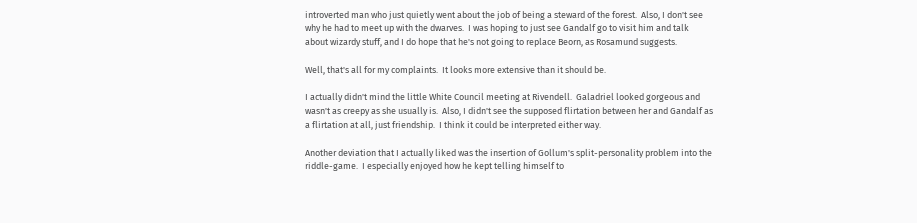introverted man who just quietly went about the job of being a steward of the forest.  Also, I don't see why he had to meet up with the dwarves.  I was hoping to just see Gandalf go to visit him and talk about wizardy stuff, and I do hope that he's not going to replace Beorn, as Rosamund suggests.

Well, that's all for my complaints.  It looks more extensive than it should be.

I actually didn't mind the little White Council meeting at Rivendell.  Galadriel looked gorgeous and wasn't as creepy as she usually is.  Also, I didn't see the supposed flirtation between her and Gandalf as a flirtation at all, just friendship.  I think it could be interpreted either way.

Another deviation that I actually liked was the insertion of Gollum's split-personality problem into the riddle-game.  I especially enjoyed how he kept telling himself to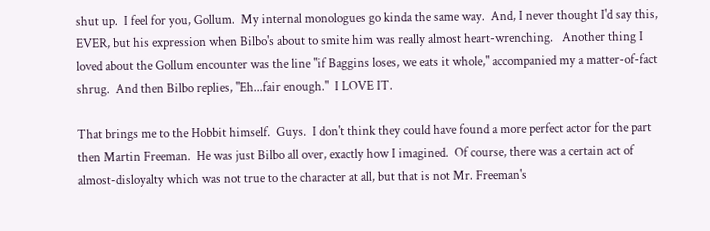shut up.  I feel for you, Gollum.  My internal monologues go kinda the same way.  And, I never thought I'd say this, EVER, but his expression when Bilbo's about to smite him was really almost heart-wrenching.   Another thing I loved about the Gollum encounter was the line "if Baggins loses, we eats it whole," accompanied my a matter-of-fact shrug.  And then Bilbo replies, "Eh...fair enough."  I LOVE IT.

That brings me to the Hobbit himself.  Guys.  I don't think they could have found a more perfect actor for the part then Martin Freeman.  He was just Bilbo all over, exactly how I imagined.  Of course, there was a certain act of almost-disloyalty which was not true to the character at all, but that is not Mr. Freeman's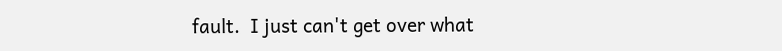fault.  I just can't get over what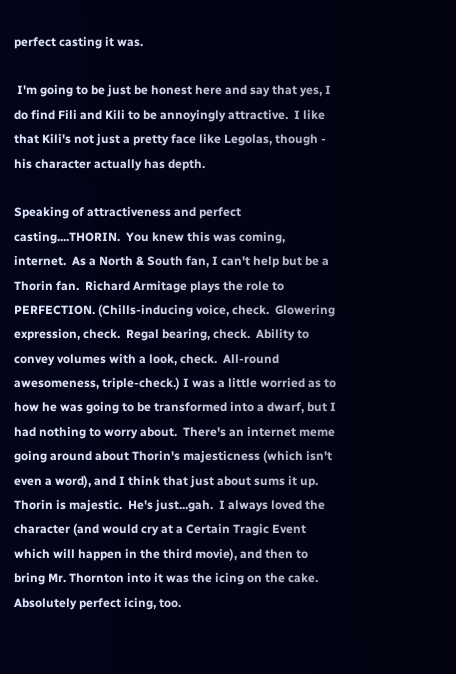perfect casting it was.

 I'm going to be just be honest here and say that yes, I do find Fili and Kili to be annoyingly attractive.  I like that Kili's not just a pretty face like Legolas, though - his character actually has depth.

Speaking of attractiveness and perfect casting....THORIN.  You knew this was coming, internet.  As a North & South fan, I can't help but be a Thorin fan.  Richard Armitage plays the role to PERFECTION. (Chills-inducing voice, check.  Glowering expression, check.  Regal bearing, check.  Ability to convey volumes with a look, check.  All-round awesomeness, triple-check.) I was a little worried as to how he was going to be transformed into a dwarf, but I had nothing to worry about.  There's an internet meme going around about Thorin's majesticness (which isn't even a word), and I think that just about sums it up. Thorin is majestic.  He's just...gah.  I always loved the character (and would cry at a Certain Tragic Event which will happen in the third movie), and then to bring Mr. Thornton into it was the icing on the cake.  Absolutely perfect icing, too.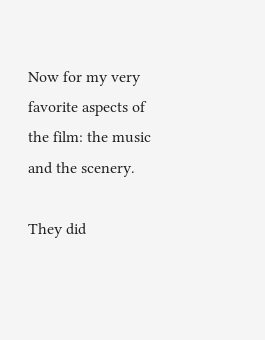Now for my very favorite aspects of the film: the music and the scenery.

They did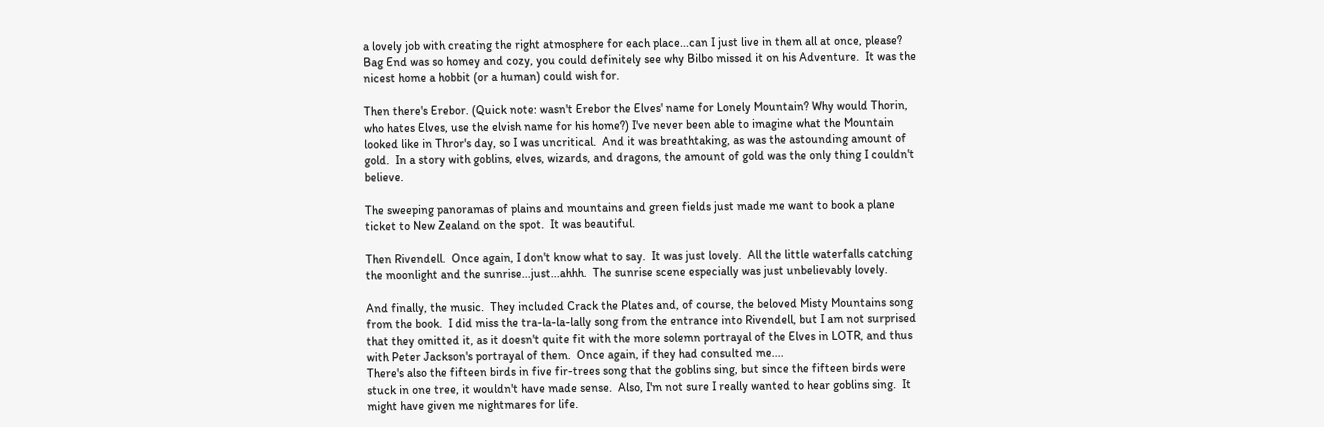a lovely job with creating the right atmosphere for each place...can I just live in them all at once, please?  Bag End was so homey and cozy, you could definitely see why Bilbo missed it on his Adventure.  It was the nicest home a hobbit (or a human) could wish for.

Then there's Erebor. (Quick note: wasn't Erebor the Elves' name for Lonely Mountain? Why would Thorin, who hates Elves, use the elvish name for his home?) I've never been able to imagine what the Mountain looked like in Thror's day, so I was uncritical.  And it was breathtaking, as was the astounding amount of gold.  In a story with goblins, elves, wizards, and dragons, the amount of gold was the only thing I couldn't believe.

The sweeping panoramas of plains and mountains and green fields just made me want to book a plane ticket to New Zealand on the spot.  It was beautiful.

Then Rivendell.  Once again, I don't know what to say.  It was just lovely.  All the little waterfalls catching the moonlight and the sunrise...just...ahhh.  The sunrise scene especially was just unbelievably lovely.

And finally, the music.  They included Crack the Plates and, of course, the beloved Misty Mountains song from the book.  I did miss the tra-la-la-lally song from the entrance into Rivendell, but I am not surprised that they omitted it, as it doesn't quite fit with the more solemn portrayal of the Elves in LOTR, and thus with Peter Jackson's portrayal of them.  Once again, if they had consulted me....
There's also the fifteen birds in five fir-trees song that the goblins sing, but since the fifteen birds were stuck in one tree, it wouldn't have made sense.  Also, I'm not sure I really wanted to hear goblins sing.  It might have given me nightmares for life.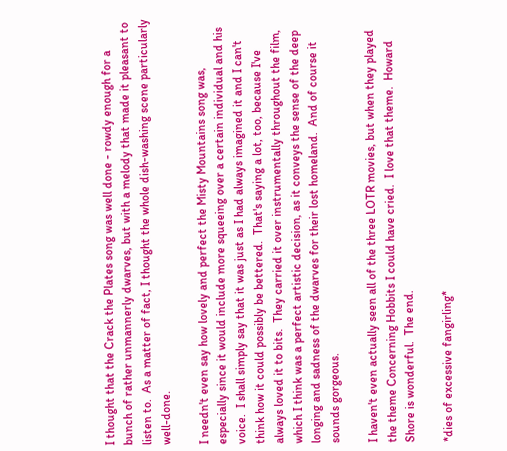I thought that the Crack the Plates song was well done - rowdy enough for a bunch of rather unmannerly dwarves, but with a melody that made it pleasant to listen to.  As a matter of fact, I thought the whole dish-washing scene particularly well-done.

I needn't even say how lovely and perfect the Misty Mountains song was, especially since it would include more squeeing over a certain individual and his voice.  I shall simply say that it was just as I had always imagined it and I can't think how it could possibly be bettered.  That's saying a lot, too, because I've always loved it to bits.  They carried it over instrumentally throughout the film, which I think was a perfect artistic decision, as it conveys the sense of the deep longing and sadness of the dwarves for their lost homeland.  And of course it sounds gorgeous.

I haven't even actually seen all of the three LOTR movies, but when they played the theme Concerning Hobbits I could have cried.  I love that theme.  Howard Shore is wonderful.  The end.

*dies of excessive fangirling*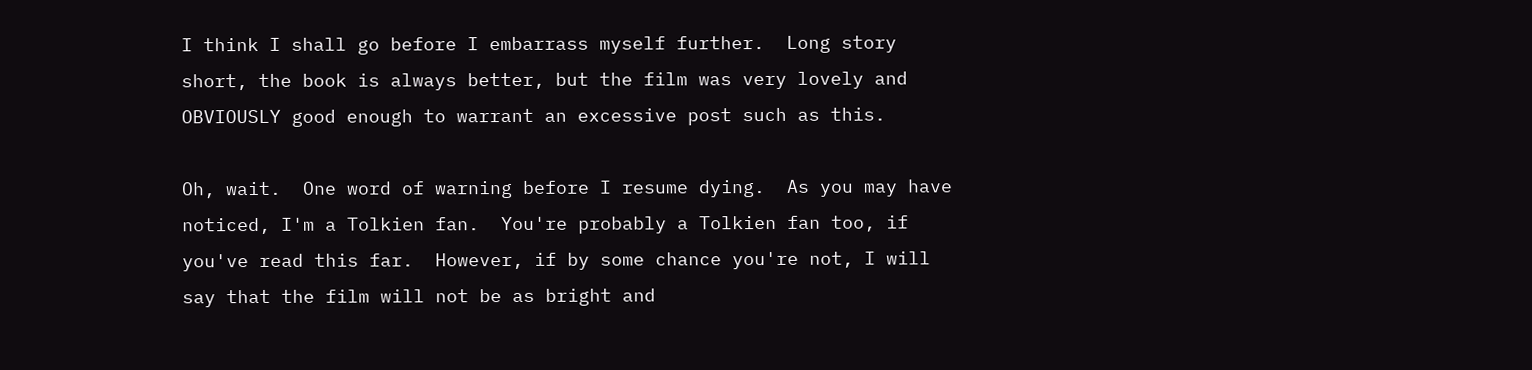I think I shall go before I embarrass myself further.  Long story short, the book is always better, but the film was very lovely and OBVIOUSLY good enough to warrant an excessive post such as this.

Oh, wait.  One word of warning before I resume dying.  As you may have noticed, I'm a Tolkien fan.  You're probably a Tolkien fan too, if you've read this far.  However, if by some chance you're not, I will say that the film will not be as bright and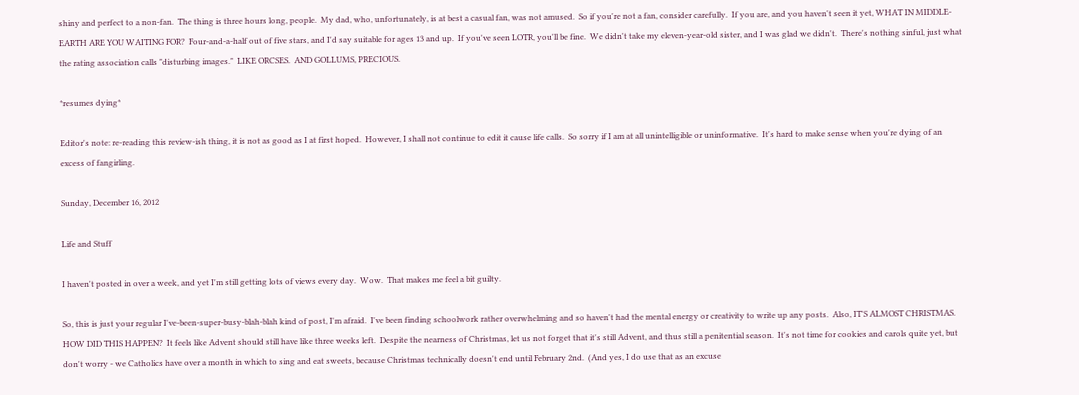shiny and perfect to a non-fan.  The thing is three hours long, people.  My dad, who, unfortunately, is at best a casual fan, was not amused.  So if you're not a fan, consider carefully.  If you are, and you haven't seen it yet, WHAT IN MIDDLE-EARTH ARE YOU WAITING FOR?  Four-and-a-half out of five stars, and I'd say suitable for ages 13 and up.  If you've seen LOTR, you'll be fine.  We didn't take my eleven-year-old sister, and I was glad we didn't.  There's nothing sinful, just what the rating association calls "disturbing images."  LIKE ORCSES.  AND GOLLUMS, PRECIOUS.

*resumes dying*

Editor's note: re-reading this review-ish thing, it is not as good as I at first hoped.  However, I shall not continue to edit it cause life calls.  So sorry if I am at all unintelligible or uninformative.  It's hard to make sense when you're dying of an excess of fangirling.

Sunday, December 16, 2012

Life and Stuff

I haven't posted in over a week, and yet I'm still getting lots of views every day.  Wow.  That makes me feel a bit guilty.

So, this is just your regular I've-been-super-busy-blah-blah kind of post, I'm afraid.  I've been finding schoolwork rather overwhelming and so haven't had the mental energy or creativity to write up any posts.  Also, IT'S ALMOST CHRISTMAS.  HOW DID THIS HAPPEN?  It feels like Advent should still have like three weeks left.  Despite the nearness of Christmas, let us not forget that it's still Advent, and thus still a penitential season.  It's not time for cookies and carols quite yet, but don't worry - we Catholics have over a month in which to sing and eat sweets, because Christmas technically doesn't end until February 2nd.  (And yes, I do use that as an excuse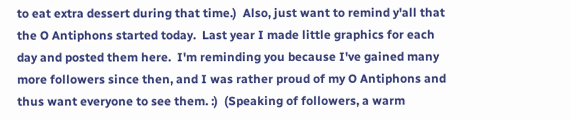to eat extra dessert during that time.)  Also, just want to remind y'all that the O Antiphons started today.  Last year I made little graphics for each day and posted them here.  I'm reminding you because I've gained many more followers since then, and I was rather proud of my O Antiphons and thus want everyone to see them. :)  (Speaking of followers, a warm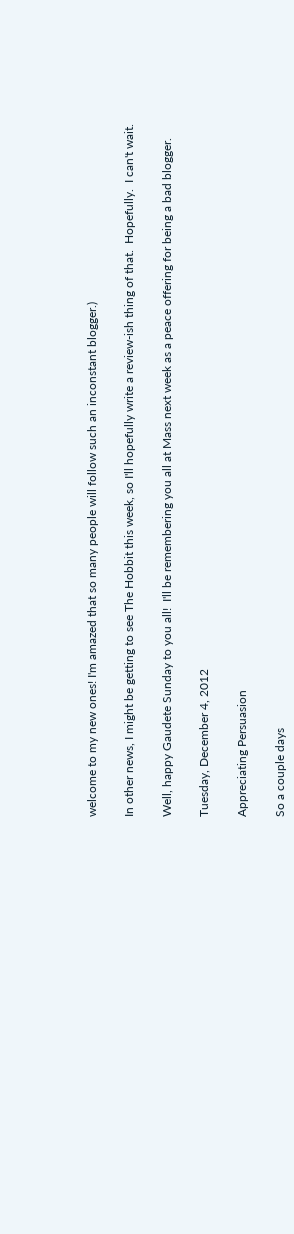welcome to my new ones! I'm amazed that so many people will follow such an inconstant blogger.)

In other news, I might be getting to see The Hobbit this week, so I'll hopefully write a review-ish thing of that.  Hopefully.  I can't wait.

Well, happy Gaudete Sunday to you all!  I'll be remembering you all at Mass next week as a peace offering for being a bad blogger.

Tuesday, December 4, 2012

Appreciating Persuasion

So a couple days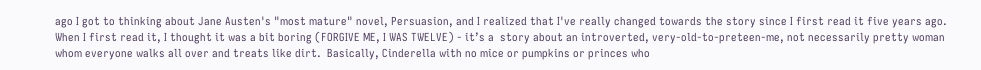ago I got to thinking about Jane Austen's "most mature" novel, Persuasion, and I realized that I've really changed towards the story since I first read it five years ago.  When I first read it, I thought it was a bit boring (FORGIVE ME, I WAS TWELVE) - it’s a  story about an introverted, very-old-to-preteen-me, not necessarily pretty woman whom everyone walks all over and treats like dirt.  Basically, Cinderella with no mice or pumpkins or princes who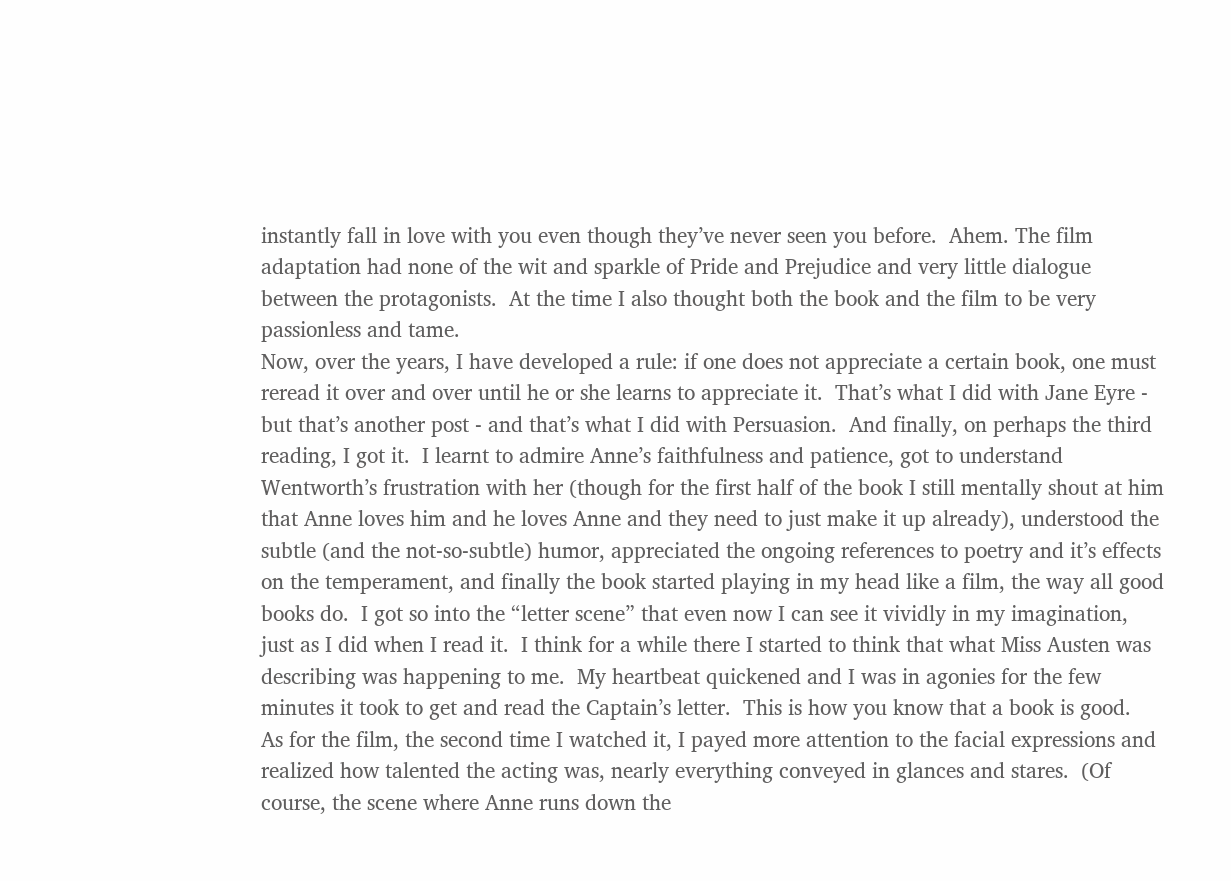instantly fall in love with you even though they’ve never seen you before.  Ahem. The film adaptation had none of the wit and sparkle of Pride and Prejudice and very little dialogue between the protagonists.  At the time I also thought both the book and the film to be very passionless and tame.
Now, over the years, I have developed a rule: if one does not appreciate a certain book, one must reread it over and over until he or she learns to appreciate it.  That’s what I did with Jane Eyre - but that’s another post - and that’s what I did with Persuasion.  And finally, on perhaps the third reading, I got it.  I learnt to admire Anne’s faithfulness and patience, got to understand Wentworth’s frustration with her (though for the first half of the book I still mentally shout at him that Anne loves him and he loves Anne and they need to just make it up already), understood the subtle (and the not-so-subtle) humor, appreciated the ongoing references to poetry and it’s effects on the temperament, and finally the book started playing in my head like a film, the way all good books do.  I got so into the “letter scene” that even now I can see it vividly in my imagination, just as I did when I read it.  I think for a while there I started to think that what Miss Austen was describing was happening to me.  My heartbeat quickened and I was in agonies for the few minutes it took to get and read the Captain’s letter.  This is how you know that a book is good.
As for the film, the second time I watched it, I payed more attention to the facial expressions and realized how talented the acting was, nearly everything conveyed in glances and stares.  (Of course, the scene where Anne runs down the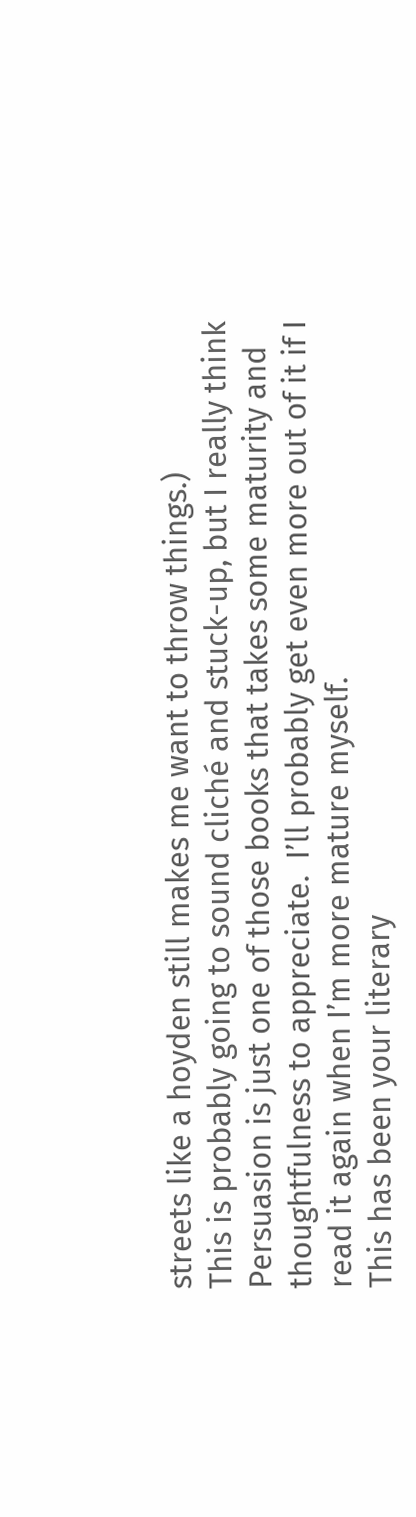streets like a hoyden still makes me want to throw things.)
This is probably going to sound cliché and stuck-up, but I really think Persuasion is just one of those books that takes some maturity and thoughtfulness to appreciate.  I’ll probably get even more out of it if I read it again when I’m more mature myself.
This has been your literary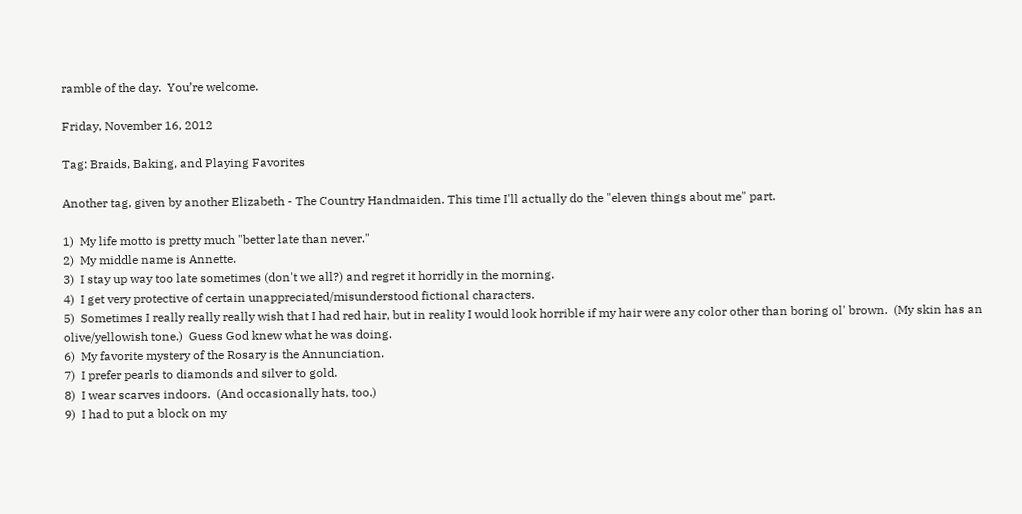ramble of the day.  You’re welcome.

Friday, November 16, 2012

Tag: Braids, Baking, and Playing Favorites

Another tag, given by another Elizabeth - The Country Handmaiden. This time I'll actually do the "eleven things about me" part.

1)  My life motto is pretty much "better late than never."
2)  My middle name is Annette.
3)  I stay up way too late sometimes (don't we all?) and regret it horridly in the morning.
4)  I get very protective of certain unappreciated/misunderstood fictional characters.
5)  Sometimes I really really really wish that I had red hair, but in reality I would look horrible if my hair were any color other than boring ol' brown.  (My skin has an olive/yellowish tone.)  Guess God knew what he was doing.
6)  My favorite mystery of the Rosary is the Annunciation.
7)  I prefer pearls to diamonds and silver to gold.
8)  I wear scarves indoors.  (And occasionally hats, too.)
9)  I had to put a block on my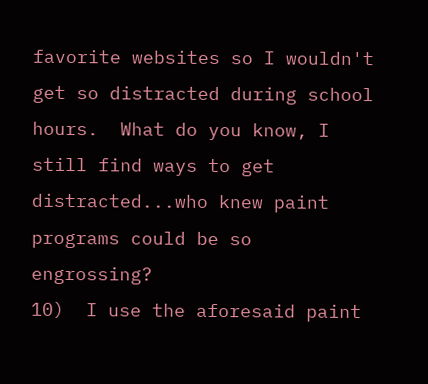favorite websites so I wouldn't get so distracted during school hours.  What do you know, I still find ways to get distracted...who knew paint programs could be so engrossing?
10)  I use the aforesaid paint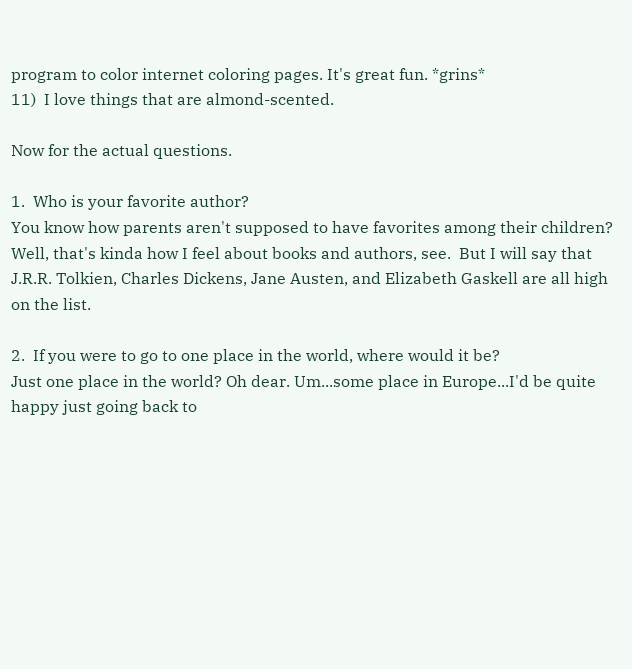program to color internet coloring pages. It's great fun. *grins*
11)  I love things that are almond-scented.

Now for the actual questions.

1.  Who is your favorite author?
You know how parents aren't supposed to have favorites among their children?  Well, that's kinda how I feel about books and authors, see.  But I will say that J.R.R. Tolkien, Charles Dickens, Jane Austen, and Elizabeth Gaskell are all high on the list.

2.  If you were to go to one place in the world, where would it be?
Just one place in the world? Oh dear. Um...some place in Europe...I'd be quite happy just going back to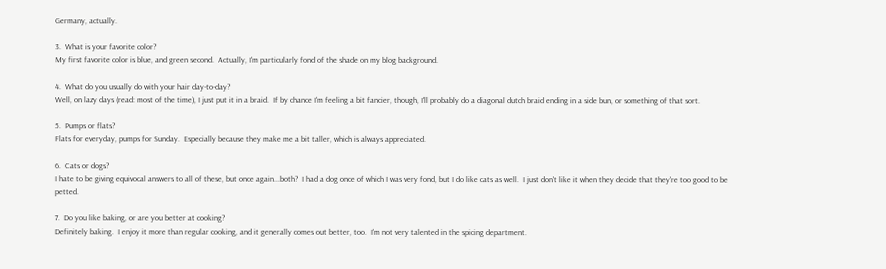Germany, actually.

3.  What is your favorite color?
My first favorite color is blue, and green second.  Actually, I'm particularly fond of the shade on my blog background.

4.  What do you usually do with your hair day-to-day?
Well, on lazy days (read: most of the time), I just put it in a braid.  If by chance I'm feeling a bit fancier, though, I'll probably do a diagonal dutch braid ending in a side bun, or something of that sort.

5.  Pumps or flats?
Flats for everyday, pumps for Sunday.  Especially because they make me a bit taller, which is always appreciated.

6.  Cats or dogs?
I hate to be giving equivocal answers to all of these, but once again...both?  I had a dog once of which I was very fond, but I do like cats as well.  I just don't like it when they decide that they're too good to be petted.

7.  Do you like baking, or are you better at cooking?
Definitely baking.  I enjoy it more than regular cooking, and it generally comes out better, too.  I'm not very talented in the spicing department.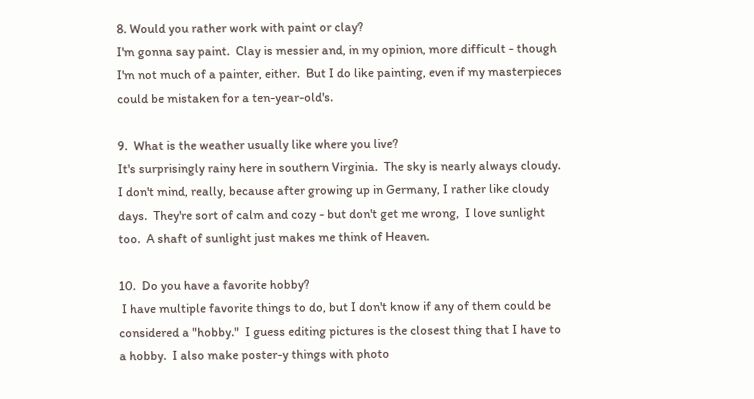8. Would you rather work with paint or clay?
I'm gonna say paint.  Clay is messier and, in my opinion, more difficult - though I'm not much of a painter, either.  But I do like painting, even if my masterpieces could be mistaken for a ten-year-old's.

9.  What is the weather usually like where you live?
It's surprisingly rainy here in southern Virginia.  The sky is nearly always cloudy.  I don't mind, really, because after growing up in Germany, I rather like cloudy days.  They're sort of calm and cozy - but don't get me wrong,  I love sunlight too.  A shaft of sunlight just makes me think of Heaven.

10.  Do you have a favorite hobby?
 I have multiple favorite things to do, but I don't know if any of them could be considered a "hobby."  I guess editing pictures is the closest thing that I have to a hobby.  I also make poster-y things with photo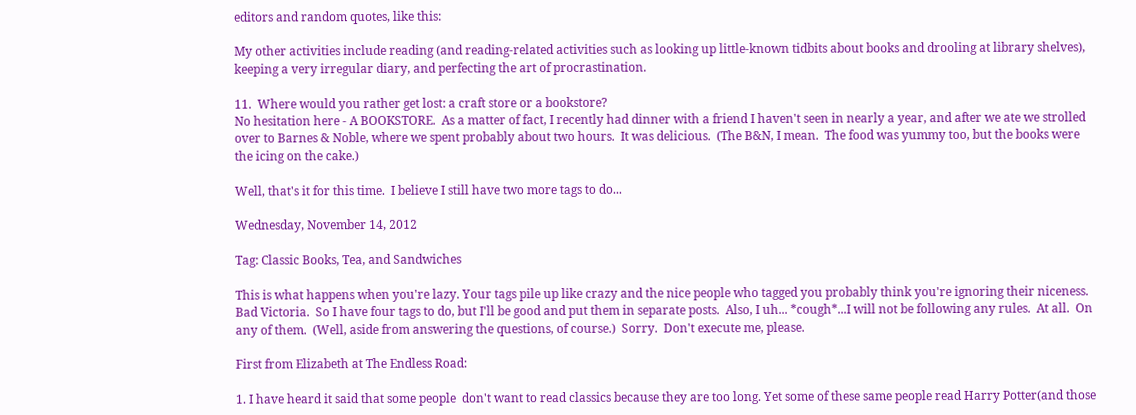editors and random quotes, like this:

My other activities include reading (and reading-related activities such as looking up little-known tidbits about books and drooling at library shelves), keeping a very irregular diary, and perfecting the art of procrastination.

11.  Where would you rather get lost: a craft store or a bookstore?
No hesitation here - A BOOKSTORE.  As a matter of fact, I recently had dinner with a friend I haven't seen in nearly a year, and after we ate we strolled over to Barnes & Noble, where we spent probably about two hours.  It was delicious.  (The B&N, I mean.  The food was yummy too, but the books were the icing on the cake.)

Well, that's it for this time.  I believe I still have two more tags to do...

Wednesday, November 14, 2012

Tag: Classic Books, Tea, and Sandwiches

This is what happens when you're lazy. Your tags pile up like crazy and the nice people who tagged you probably think you're ignoring their niceness. Bad Victoria.  So I have four tags to do, but I'll be good and put them in separate posts.  Also, I uh... *cough*...I will not be following any rules.  At all.  On any of them.  (Well, aside from answering the questions, of course.)  Sorry.  Don't execute me, please.

First from Elizabeth at The Endless Road:

1. I have heard it said that some people  don't want to read classics because they are too long. Yet some of these same people read Harry Potter(and those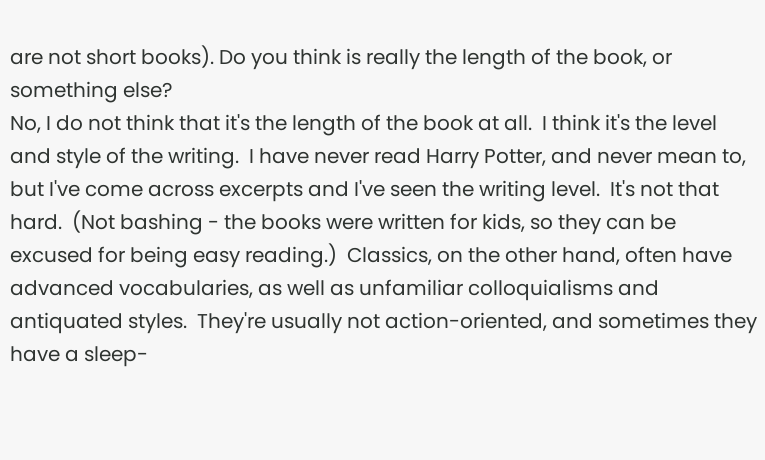are not short books). Do you think is really the length of the book, or something else?
No, I do not think that it's the length of the book at all.  I think it's the level and style of the writing.  I have never read Harry Potter, and never mean to, but I've come across excerpts and I've seen the writing level.  It's not that hard.  (Not bashing - the books were written for kids, so they can be excused for being easy reading.)  Classics, on the other hand, often have advanced vocabularies, as well as unfamiliar colloquialisms and antiquated styles.  They're usually not action-oriented, and sometimes they have a sleep-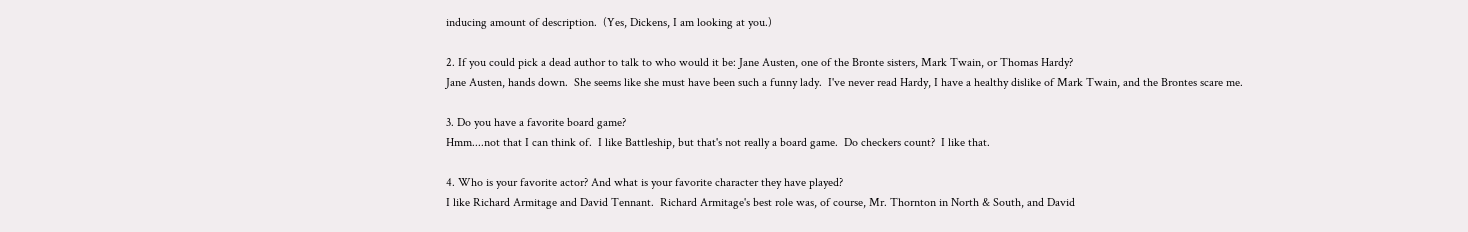inducing amount of description.  (Yes, Dickens, I am looking at you.)

2. If you could pick a dead author to talk to who would it be: Jane Austen, one of the Bronte sisters, Mark Twain, or Thomas Hardy?
Jane Austen, hands down.  She seems like she must have been such a funny lady.  I've never read Hardy, I have a healthy dislike of Mark Twain, and the Brontes scare me.

3. Do you have a favorite board game?
Hmm....not that I can think of.  I like Battleship, but that's not really a board game.  Do checkers count?  I like that.

4. Who is your favorite actor? And what is your favorite character they have played?
I like Richard Armitage and David Tennant.  Richard Armitage's best role was, of course, Mr. Thornton in North & South, and David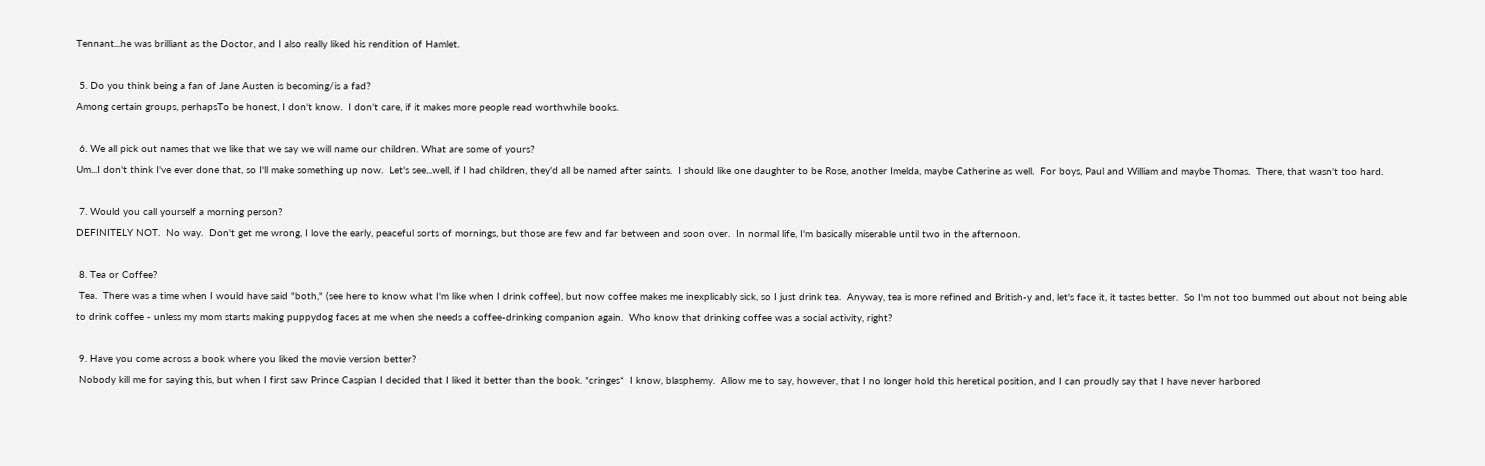Tennant...he was brilliant as the Doctor, and I also really liked his rendition of Hamlet.

 5. Do you think being a fan of Jane Austen is becoming/is a fad?
Among certain groups, perhapsTo be honest, I don't know.  I don't care, if it makes more people read worthwhile books.

 6. We all pick out names that we like that we say we will name our children. What are some of yours?
Um...I don't think I've ever done that, so I'll make something up now.  Let's see...well, if I had children, they'd all be named after saints.  I should like one daughter to be Rose, another Imelda, maybe Catherine as well.  For boys, Paul and William and maybe Thomas.  There, that wasn't too hard.

 7. Would you call yourself a morning person?
DEFINITELY NOT.  No way.  Don't get me wrong, I love the early, peaceful sorts of mornings, but those are few and far between and soon over.  In normal life, I'm basically miserable until two in the afternoon.

 8. Tea or Coffee?
 Tea.  There was a time when I would have said "both," (see here to know what I'm like when I drink coffee), but now coffee makes me inexplicably sick, so I just drink tea.  Anyway, tea is more refined and British-y and, let's face it, it tastes better.  So I'm not too bummed out about not being able to drink coffee - unless my mom starts making puppydog faces at me when she needs a coffee-drinking companion again.  Who know that drinking coffee was a social activity, right?

 9. Have you come across a book where you liked the movie version better?
 Nobody kill me for saying this, but when I first saw Prince Caspian I decided that I liked it better than the book. *cringes*  I know, blasphemy.  Allow me to say, however, that I no longer hold this heretical position, and I can proudly say that I have never harbored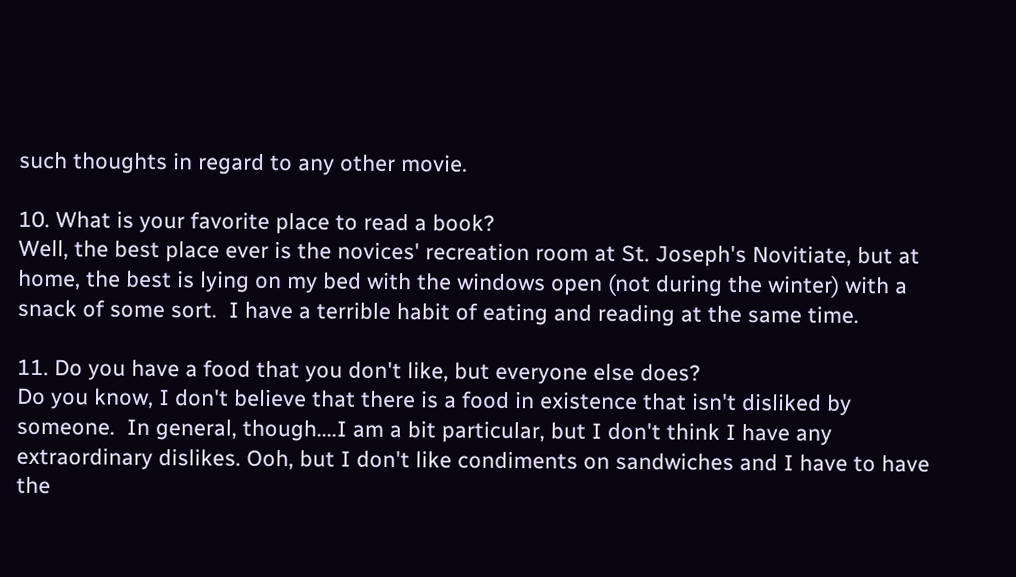such thoughts in regard to any other movie.

10. What is your favorite place to read a book?
Well, the best place ever is the novices' recreation room at St. Joseph's Novitiate, but at home, the best is lying on my bed with the windows open (not during the winter) with a snack of some sort.  I have a terrible habit of eating and reading at the same time.

11. Do you have a food that you don't like, but everyone else does?
Do you know, I don't believe that there is a food in existence that isn't disliked by someone.  In general, though....I am a bit particular, but I don't think I have any extraordinary dislikes. Ooh, but I don't like condiments on sandwiches and I have to have the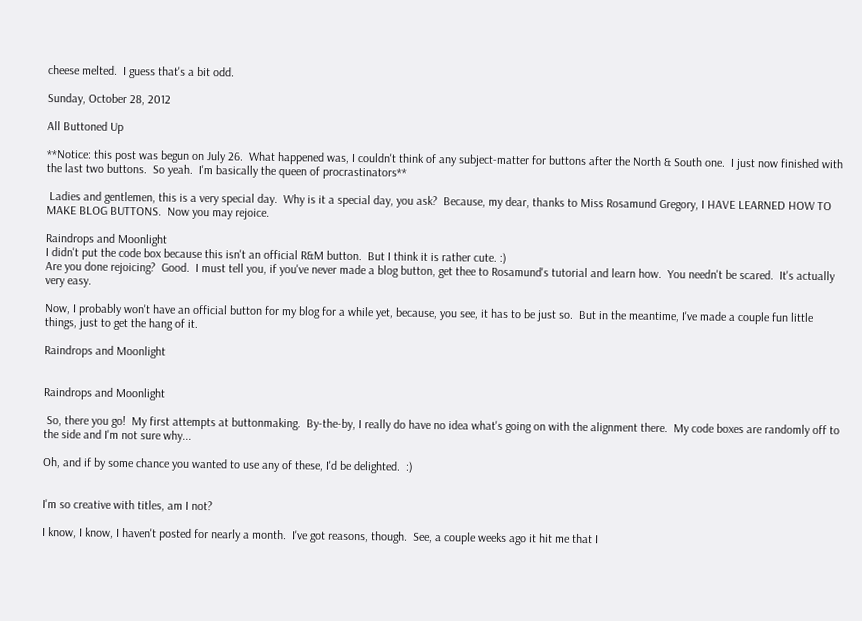cheese melted.  I guess that's a bit odd.

Sunday, October 28, 2012

All Buttoned Up

**Notice: this post was begun on July 26.  What happened was, I couldn't think of any subject-matter for buttons after the North & South one.  I just now finished with the last two buttons.  So yeah.  I'm basically the queen of procrastinators**

 Ladies and gentlemen, this is a very special day.  Why is it a special day, you ask?  Because, my dear, thanks to Miss Rosamund Gregory, I HAVE LEARNED HOW TO MAKE BLOG BUTTONS.  Now you may rejoice.

Raindrops and Moonlight
I didn't put the code box because this isn't an official R&M button.  But I think it is rather cute. :)
Are you done rejoicing?  Good.  I must tell you, if you've never made a blog button, get thee to Rosamund's tutorial and learn how.  You needn't be scared.  It's actually very easy.

Now, I probably won't have an official button for my blog for a while yet, because, you see, it has to be just so.  But in the meantime, I've made a couple fun little things, just to get the hang of it.

Raindrops and Moonlight


Raindrops and Moonlight

 So, there you go!  My first attempts at buttonmaking.  By-the-by, I really do have no idea what's going on with the alignment there.  My code boxes are randomly off to the side and I'm not sure why...

Oh, and if by some chance you wanted to use any of these, I'd be delighted.  :)


I'm so creative with titles, am I not?

I know, I know, I haven't posted for nearly a month.  I've got reasons, though.  See, a couple weeks ago it hit me that I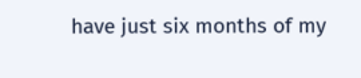have just six months of my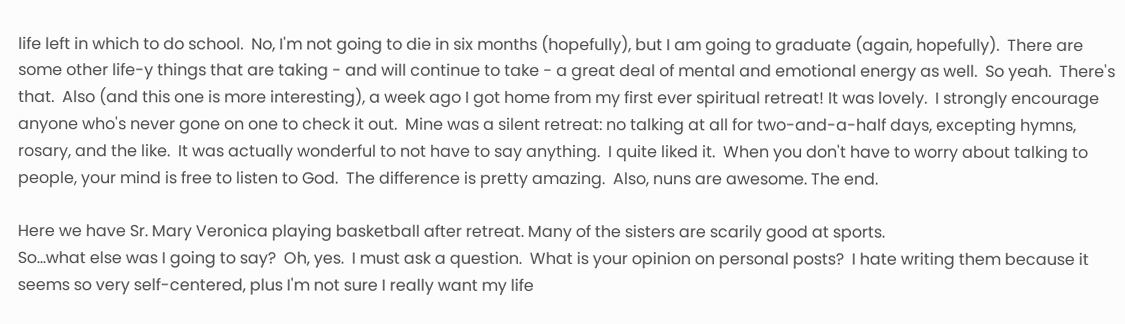life left in which to do school.  No, I'm not going to die in six months (hopefully), but I am going to graduate (again, hopefully).  There are some other life-y things that are taking - and will continue to take - a great deal of mental and emotional energy as well.  So yeah.  There's that.  Also (and this one is more interesting), a week ago I got home from my first ever spiritual retreat! It was lovely.  I strongly encourage anyone who's never gone on one to check it out.  Mine was a silent retreat: no talking at all for two-and-a-half days, excepting hymns, rosary, and the like.  It was actually wonderful to not have to say anything.  I quite liked it.  When you don't have to worry about talking to people, your mind is free to listen to God.  The difference is pretty amazing.  Also, nuns are awesome. The end.

Here we have Sr. Mary Veronica playing basketball after retreat. Many of the sisters are scarily good at sports.
So...what else was I going to say?  Oh, yes.  I must ask a question.  What is your opinion on personal posts?  I hate writing them because it seems so very self-centered, plus I'm not sure I really want my life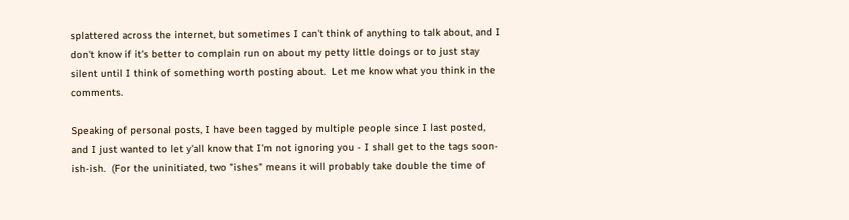splattered across the internet, but sometimes I can't think of anything to talk about, and I don't know if it's better to complain run on about my petty little doings or to just stay silent until I think of something worth posting about.  Let me know what you think in the comments.

Speaking of personal posts, I have been tagged by multiple people since I last posted, and I just wanted to let y'all know that I'm not ignoring you - I shall get to the tags soon-ish-ish.  (For the uninitiated, two "ishes" means it will probably take double the time of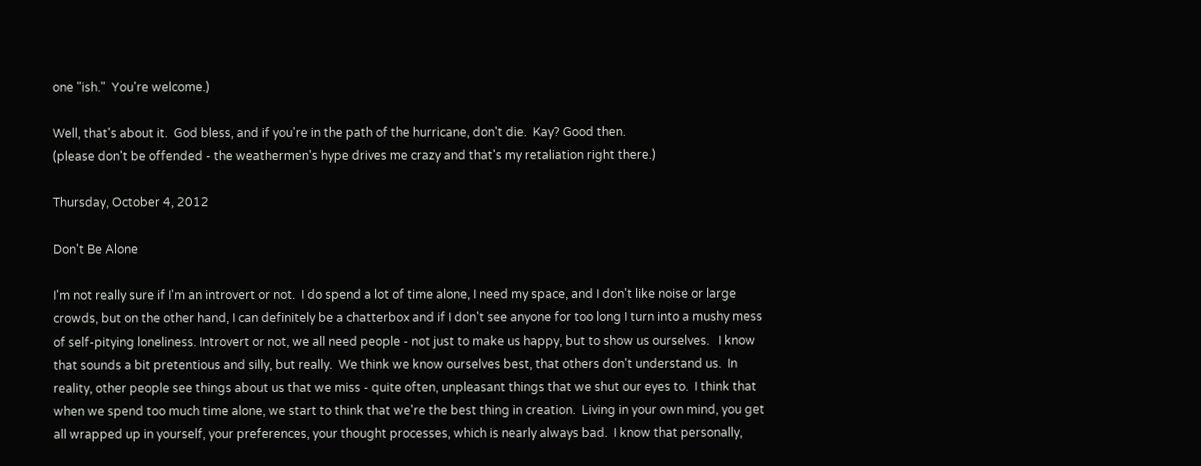one "ish."  You're welcome.)

Well, that's about it.  God bless, and if you're in the path of the hurricane, don't die.  Kay? Good then.
(please don't be offended - the weathermen's hype drives me crazy and that's my retaliation right there.)

Thursday, October 4, 2012

Don't Be Alone

I'm not really sure if I'm an introvert or not.  I do spend a lot of time alone, I need my space, and I don't like noise or large crowds, but on the other hand, I can definitely be a chatterbox and if I don't see anyone for too long I turn into a mushy mess of self-pitying loneliness. Introvert or not, we all need people - not just to make us happy, but to show us ourselves.   I know that sounds a bit pretentious and silly, but really.  We think we know ourselves best, that others don't understand us.  In reality, other people see things about us that we miss - quite often, unpleasant things that we shut our eyes to.  I think that when we spend too much time alone, we start to think that we're the best thing in creation.  Living in your own mind, you get all wrapped up in yourself, your preferences, your thought processes, which is nearly always bad.  I know that personally,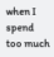when I spend too much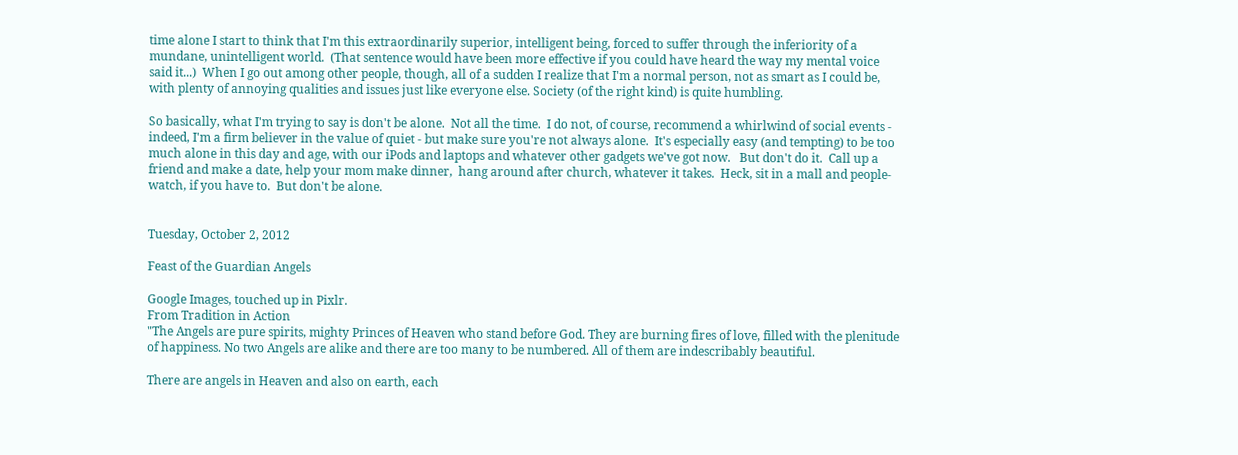time alone I start to think that I'm this extraordinarily superior, intelligent being, forced to suffer through the inferiority of a mundane, unintelligent world.  (That sentence would have been more effective if you could have heard the way my mental voice said it...)  When I go out among other people, though, all of a sudden I realize that I'm a normal person, not as smart as I could be, with plenty of annoying qualities and issues just like everyone else. Society (of the right kind) is quite humbling.

So basically, what I'm trying to say is don't be alone.  Not all the time.  I do not, of course, recommend a whirlwind of social events - indeed, I'm a firm believer in the value of quiet - but make sure you're not always alone.  It's especially easy (and tempting) to be too much alone in this day and age, with our iPods and laptops and whatever other gadgets we've got now.   But don't do it.  Call up a friend and make a date, help your mom make dinner,  hang around after church, whatever it takes.  Heck, sit in a mall and people-watch, if you have to.  But don't be alone.


Tuesday, October 2, 2012

Feast of the Guardian Angels

Google Images, touched up in Pixlr.
From Tradition in Action
"The Angels are pure spirits, mighty Princes of Heaven who stand before God. They are burning fires of love, filled with the plenitude of happiness. No two Angels are alike and there are too many to be numbered. All of them are indescribably beautiful.

There are angels in Heaven and also on earth, each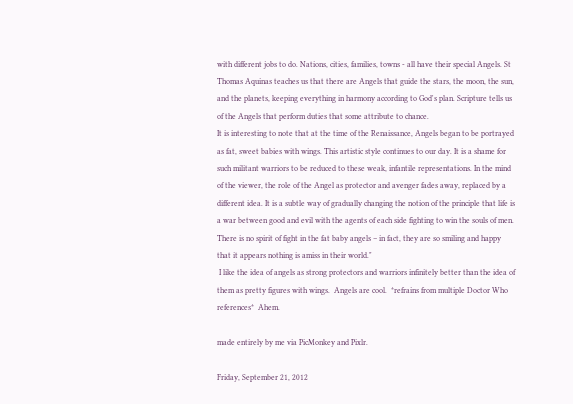with different jobs to do. Nations, cities, families, towns - all have their special Angels. St Thomas Aquinas teaches us that there are Angels that guide the stars, the moon, the sun, and the planets, keeping everything in harmony according to God's plan. Scripture tells us of the Angels that perform duties that some attribute to chance.
It is interesting to note that at the time of the Renaissance, Angels began to be portrayed as fat, sweet babies with wings. This artistic style continues to our day. It is a shame for such militant warriors to be reduced to these weak, infantile representations. In the mind of the viewer, the role of the Angel as protector and avenger fades away, replaced by a different idea. It is a subtle way of gradually changing the notion of the principle that life is a war between good and evil with the agents of each side fighting to win the souls of men. There is no spirit of fight in the fat baby angels – in fact, they are so smiling and happy that it appears nothing is amiss in their world."
 I like the idea of angels as strong protectors and warriors infinitely better than the idea of them as pretty figures with wings.  Angels are cool.  *refrains from multiple Doctor Who references*  Ahem.

made entirely by me via PicMonkey and Pixlr.

Friday, September 21, 2012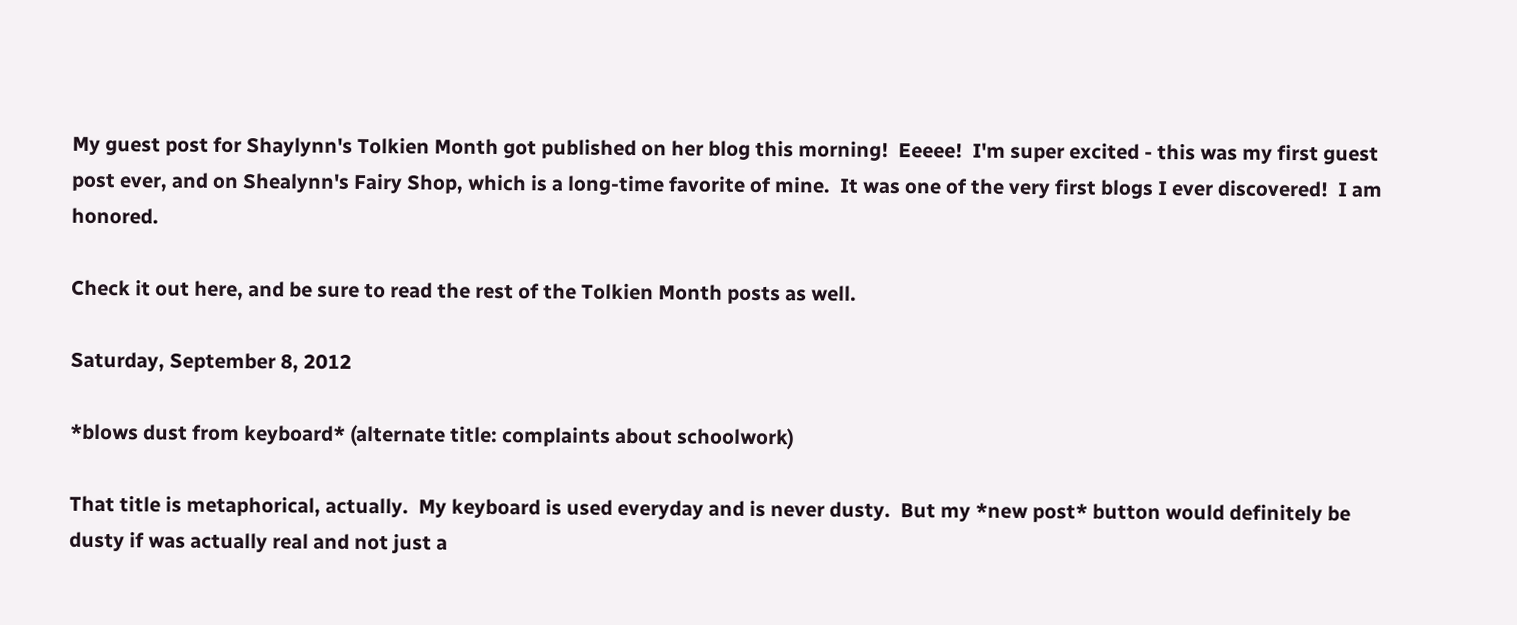My guest post for Shaylynn's Tolkien Month got published on her blog this morning!  Eeeee!  I'm super excited - this was my first guest post ever, and on Shealynn's Fairy Shop, which is a long-time favorite of mine.  It was one of the very first blogs I ever discovered!  I am honored.

Check it out here, and be sure to read the rest of the Tolkien Month posts as well.

Saturday, September 8, 2012

*blows dust from keyboard* (alternate title: complaints about schoolwork)

That title is metaphorical, actually.  My keyboard is used everyday and is never dusty.  But my *new post* button would definitely be dusty if was actually real and not just a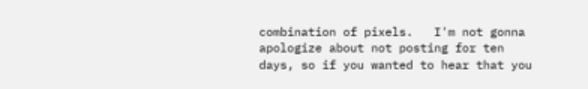combination of pixels.   I'm not gonna apologize about not posting for ten days, so if you wanted to hear that you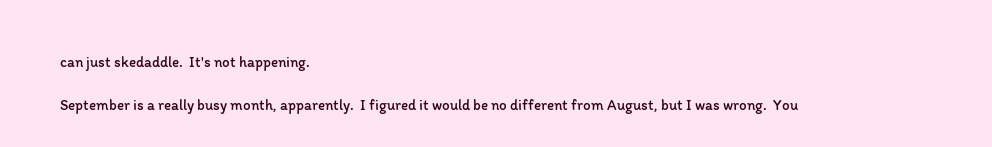can just skedaddle.  It's not happening.

September is a really busy month, apparently.  I figured it would be no different from August, but I was wrong.  You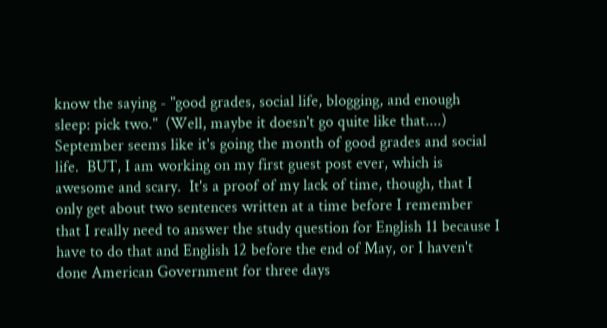know the saying - "good grades, social life, blogging, and enough sleep: pick two."  (Well, maybe it doesn't go quite like that....)  September seems like it's going the month of good grades and social life.  BUT, I am working on my first guest post ever, which is awesome and scary.  It's a proof of my lack of time, though, that I only get about two sentences written at a time before I remember that I really need to answer the study question for English 11 because I have to do that and English 12 before the end of May, or I haven't done American Government for three days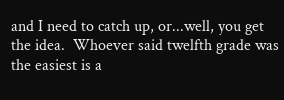and I need to catch up, or...well, you get the idea.  Whoever said twelfth grade was the easiest is a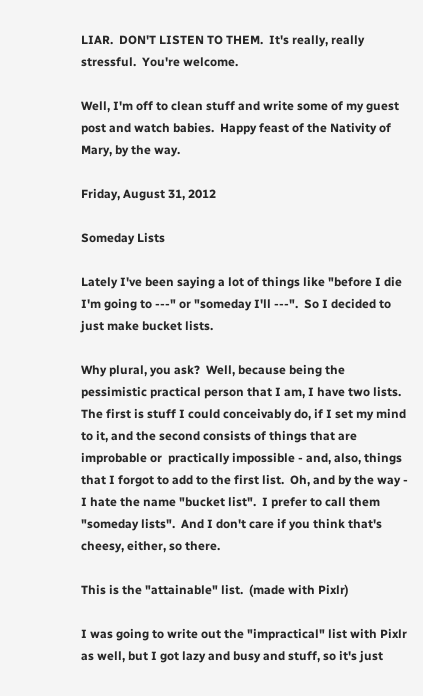LIAR.  DON'T LISTEN TO THEM.  It's really, really stressful.  You're welcome.

Well, I'm off to clean stuff and write some of my guest post and watch babies.  Happy feast of the Nativity of Mary, by the way.

Friday, August 31, 2012

Someday Lists

Lately I've been saying a lot of things like "before I die I'm going to ---" or "someday I'll ---".  So I decided to just make bucket lists.

Why plural, you ask?  Well, because being the pessimistic practical person that I am, I have two lists.  The first is stuff I could conceivably do, if I set my mind to it, and the second consists of things that are improbable or  practically impossible - and, also, things that I forgot to add to the first list.  Oh, and by the way - I hate the name "bucket list".  I prefer to call them "someday lists".  And I don't care if you think that's cheesy, either, so there.

This is the "attainable" list.  (made with Pixlr)

I was going to write out the "impractical" list with Pixlr as well, but I got lazy and busy and stuff, so it's just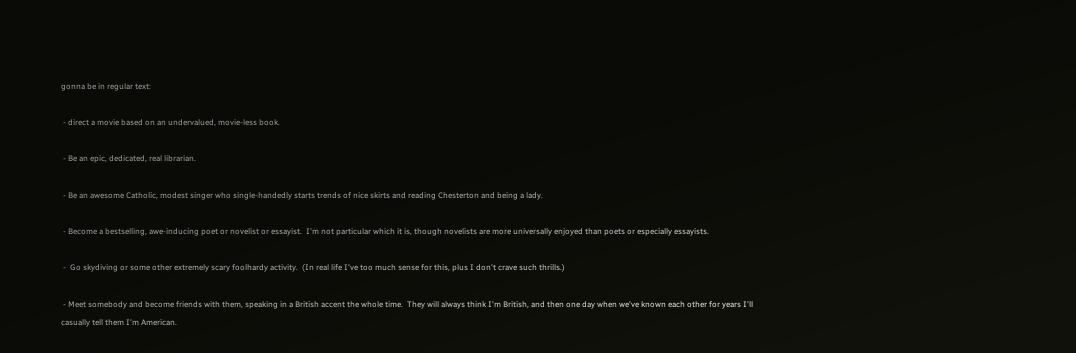gonna be in regular text:

 - direct a movie based on an undervalued, movie-less book.

 - Be an epic, dedicated, real librarian.

 - Be an awesome Catholic, modest singer who single-handedly starts trends of nice skirts and reading Chesterton and being a lady.

 - Become a bestselling, awe-inducing poet or novelist or essayist.  I'm not particular which it is, though novelists are more universally enjoyed than poets or especially essayists.

 -  Go skydiving or some other extremely scary foolhardy activity.  (In real life I've too much sense for this, plus I don't crave such thrills.)

 - Meet somebody and become friends with them, speaking in a British accent the whole time.  They will always think I'm British, and then one day when we've known each other for years I'll casually tell them I'm American.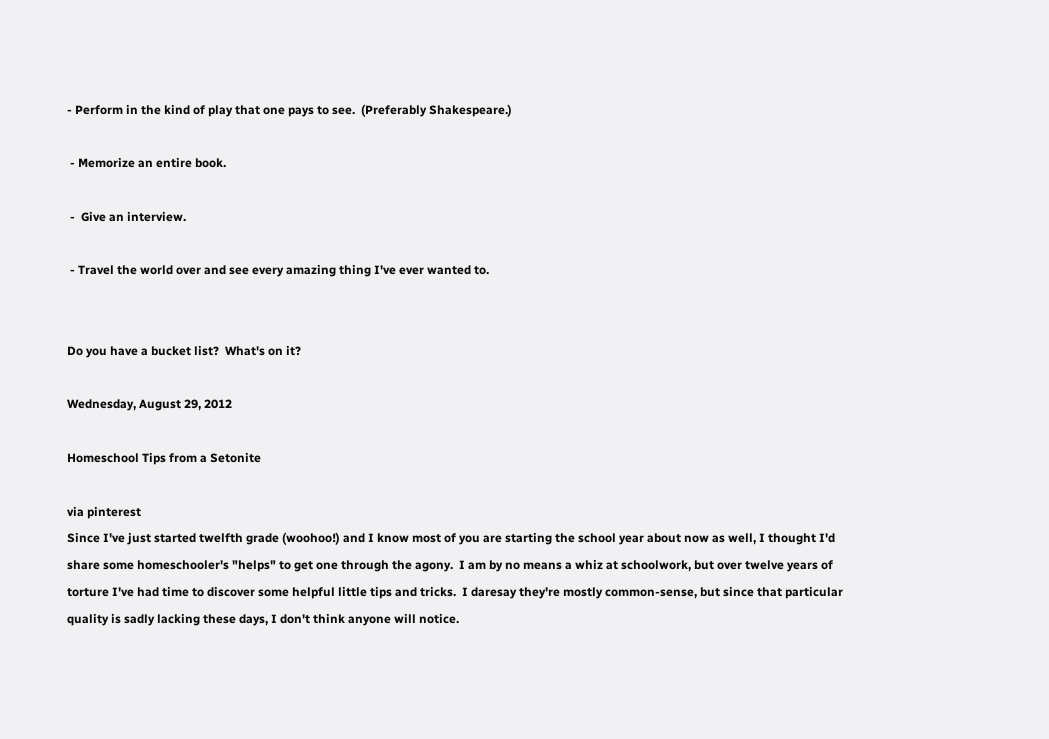- Perform in the kind of play that one pays to see.  (Preferably Shakespeare.)

 - Memorize an entire book.

 -  Give an interview.

 - Travel the world over and see every amazing thing I've ever wanted to.


Do you have a bucket list?  What's on it?

Wednesday, August 29, 2012

Homeschool Tips from a Setonite

via pinterest
Since I've just started twelfth grade (woohoo!) and I know most of you are starting the school year about now as well, I thought I'd share some homeschooler's "helps" to get one through the agony.  I am by no means a whiz at schoolwork, but over twelve years of torture I've had time to discover some helpful little tips and tricks.  I daresay they're mostly common-sense, but since that particular quality is sadly lacking these days, I don't think anyone will notice.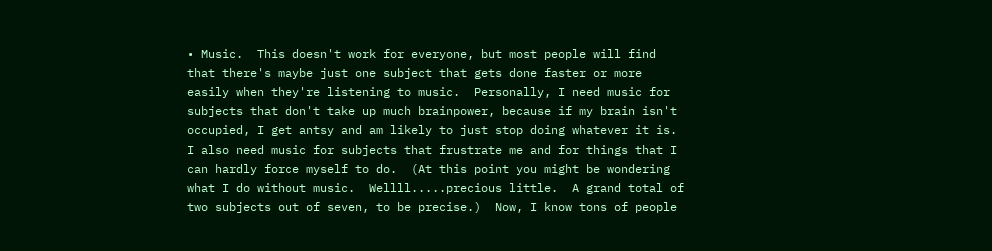• Music.  This doesn't work for everyone, but most people will find that there's maybe just one subject that gets done faster or more easily when they're listening to music.  Personally, I need music for subjects that don't take up much brainpower, because if my brain isn't occupied, I get antsy and am likely to just stop doing whatever it is.  I also need music for subjects that frustrate me and for things that I can hardly force myself to do.  (At this point you might be wondering what I do without music.  Wellll.....precious little.  A grand total of two subjects out of seven, to be precise.)  Now, I know tons of people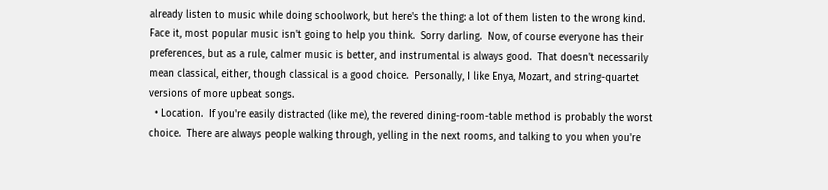already listen to music while doing schoolwork, but here's the thing: a lot of them listen to the wrong kind.  Face it, most popular music isn't going to help you think.  Sorry darling.  Now, of course everyone has their preferences, but as a rule, calmer music is better, and instrumental is always good.  That doesn't necessarily mean classical, either, though classical is a good choice.  Personally, I like Enya, Mozart, and string-quartet versions of more upbeat songs.
  • Location.  If you're easily distracted (like me), the revered dining-room-table method is probably the worst choice.  There are always people walking through, yelling in the next rooms, and talking to you when you're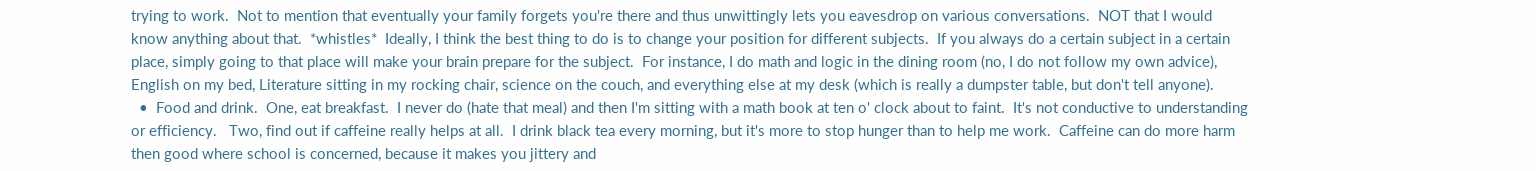trying to work.  Not to mention that eventually your family forgets you're there and thus unwittingly lets you eavesdrop on various conversations.  NOT that I would know anything about that.  *whistles*  Ideally, I think the best thing to do is to change your position for different subjects.  If you always do a certain subject in a certain place, simply going to that place will make your brain prepare for the subject.  For instance, I do math and logic in the dining room (no, I do not follow my own advice), English on my bed, Literature sitting in my rocking chair, science on the couch, and everything else at my desk (which is really a dumpster table, but don't tell anyone).
  •  Food and drink.  One, eat breakfast.  I never do (hate that meal) and then I'm sitting with a math book at ten o' clock about to faint.  It's not conductive to understanding or efficiency.   Two, find out if caffeine really helps at all.  I drink black tea every morning, but it's more to stop hunger than to help me work.  Caffeine can do more harm then good where school is concerned, because it makes you jittery and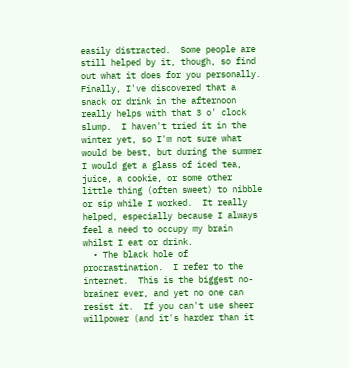easily distracted.  Some people are still helped by it, though, so find out what it does for you personally.  Finally, I've discovered that a snack or drink in the afternoon really helps with that 3 o' clock slump.  I haven't tried it in the winter yet, so I'm not sure what would be best, but during the summer I would get a glass of iced tea, juice, a cookie, or some other little thing (often sweet) to nibble or sip while I worked.  It really helped, especially because I always feel a need to occupy my brain whilst I eat or drink.
  • The black hole of procrastination.  I refer to the internet.  This is the biggest no-brainer ever, and yet no one can resist it.  If you can't use sheer willpower (and it's harder than it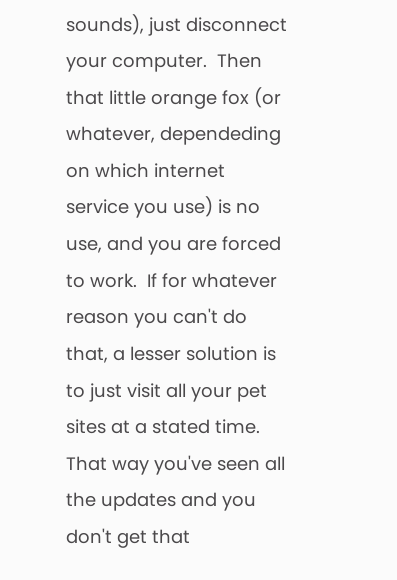sounds), just disconnect your computer.  Then that little orange fox (or whatever, dependeding on which internet service you use) is no use, and you are forced to work.  If for whatever reason you can't do that, a lesser solution is to just visit all your pet sites at a stated time.  That way you've seen all the updates and you don't get that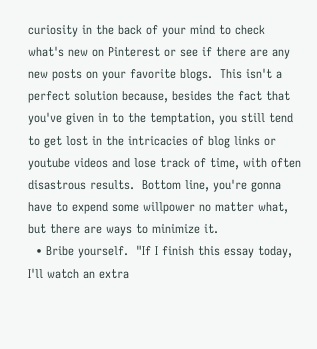curiosity in the back of your mind to check what's new on Pinterest or see if there are any new posts on your favorite blogs.  This isn't a perfect solution because, besides the fact that you've given in to the temptation, you still tend to get lost in the intricacies of blog links or youtube videos and lose track of time, with often disastrous results.  Bottom line, you're gonna have to expend some willpower no matter what, but there are ways to minimize it.
  • Bribe yourself.  "If I finish this essay today, I'll watch an extra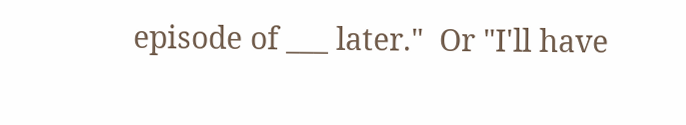episode of ___ later."  Or "I'll have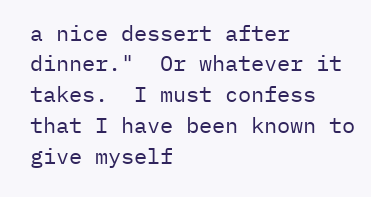a nice dessert after dinner."  Or whatever it takes.  I must confess that I have been known to give myself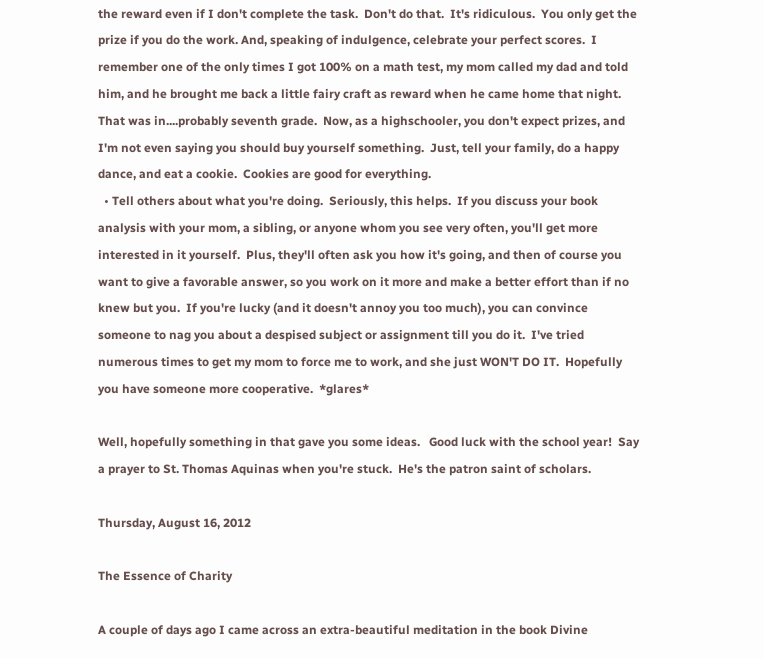the reward even if I don't complete the task.  Don't do that.  It's ridiculous.  You only get the prize if you do the work. And, speaking of indulgence, celebrate your perfect scores.  I remember one of the only times I got 100% on a math test, my mom called my dad and told him, and he brought me back a little fairy craft as reward when he came home that night.  That was in....probably seventh grade.  Now, as a highschooler, you don't expect prizes, and I'm not even saying you should buy yourself something.  Just, tell your family, do a happy dance, and eat a cookie.  Cookies are good for everything.
  • Tell others about what you're doing.  Seriously, this helps.  If you discuss your book analysis with your mom, a sibling, or anyone whom you see very often, you'll get more interested in it yourself.  Plus, they'll often ask you how it's going, and then of course you want to give a favorable answer, so you work on it more and make a better effort than if no knew but you.  If you're lucky (and it doesn't annoy you too much), you can convince someone to nag you about a despised subject or assignment till you do it.  I've tried numerous times to get my mom to force me to work, and she just WON'T DO IT.  Hopefully you have someone more cooperative.  *glares*

Well, hopefully something in that gave you some ideas.   Good luck with the school year!  Say a prayer to St. Thomas Aquinas when you're stuck.  He's the patron saint of scholars.

Thursday, August 16, 2012

The Essence of Charity

A couple of days ago I came across an extra-beautiful meditation in the book Divine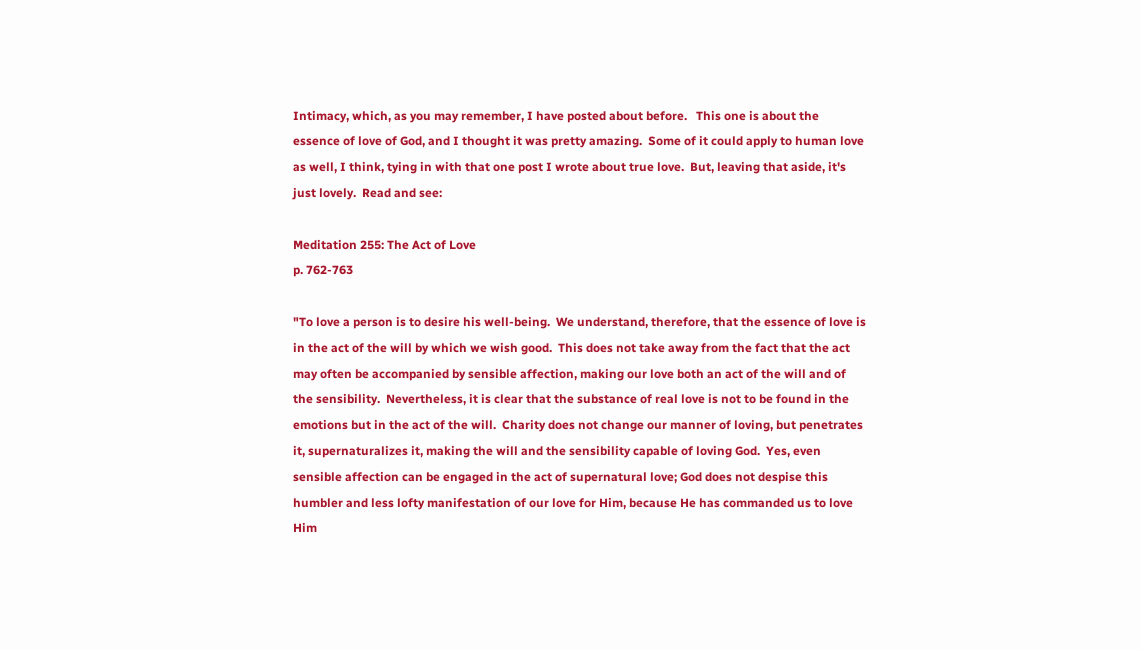Intimacy, which, as you may remember, I have posted about before.   This one is about the essence of love of God, and I thought it was pretty amazing.  Some of it could apply to human love as well, I think, tying in with that one post I wrote about true love.  But, leaving that aside, it's just lovely.  Read and see:

Meditation 255: The Act of Love
p. 762-763

"To love a person is to desire his well-being.  We understand, therefore, that the essence of love is in the act of the will by which we wish good.  This does not take away from the fact that the act may often be accompanied by sensible affection, making our love both an act of the will and of the sensibility.  Nevertheless, it is clear that the substance of real love is not to be found in the emotions but in the act of the will.  Charity does not change our manner of loving, but penetrates it, supernaturalizes it, making the will and the sensibility capable of loving God.  Yes, even sensible affection can be engaged in the act of supernatural love; God does not despise this humbler and less lofty manifestation of our love for Him, because He has commanded us to love Him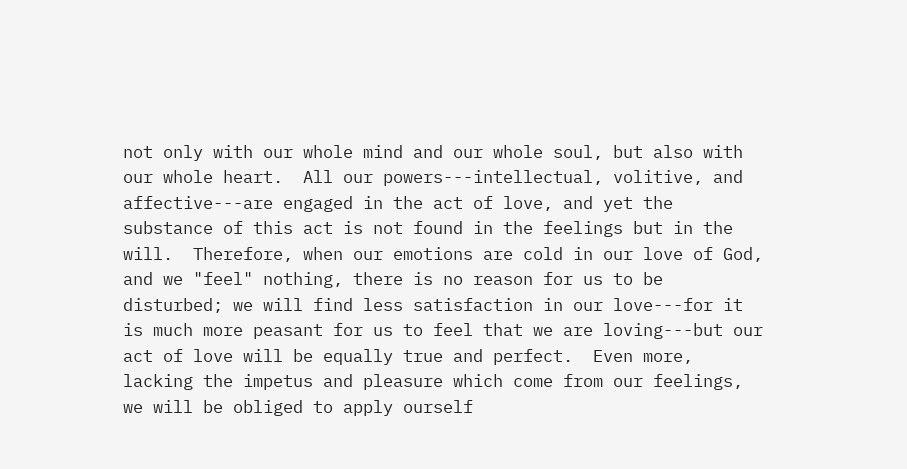not only with our whole mind and our whole soul, but also with our whole heart.  All our powers---intellectual, volitive, and affective---are engaged in the act of love, and yet the substance of this act is not found in the feelings but in the will.  Therefore, when our emotions are cold in our love of God, and we "feel" nothing, there is no reason for us to be disturbed; we will find less satisfaction in our love---for it is much more peasant for us to feel that we are loving---but our act of love will be equally true and perfect.  Even more, lacking the impetus and pleasure which come from our feelings, we will be obliged to apply ourself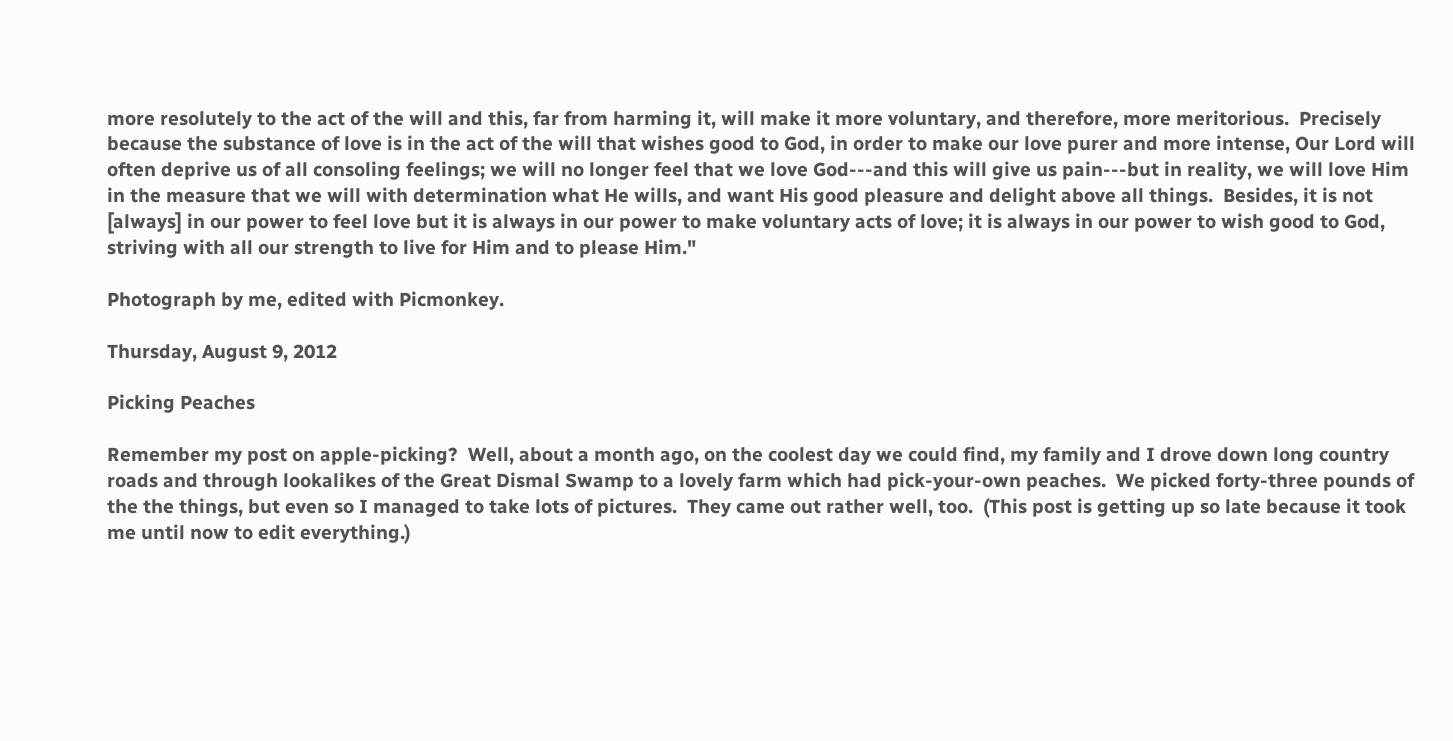more resolutely to the act of the will and this, far from harming it, will make it more voluntary, and therefore, more meritorious.  Precisely because the substance of love is in the act of the will that wishes good to God, in order to make our love purer and more intense, Our Lord will often deprive us of all consoling feelings; we will no longer feel that we love God---and this will give us pain---but in reality, we will love Him in the measure that we will with determination what He wills, and want His good pleasure and delight above all things.  Besides, it is not [always] in our power to feel love but it is always in our power to make voluntary acts of love; it is always in our power to wish good to God, striving with all our strength to live for Him and to please Him."

Photograph by me, edited with Picmonkey.

Thursday, August 9, 2012

Picking Peaches

Remember my post on apple-picking?  Well, about a month ago, on the coolest day we could find, my family and I drove down long country roads and through lookalikes of the Great Dismal Swamp to a lovely farm which had pick-your-own peaches.  We picked forty-three pounds of the the things, but even so I managed to take lots of pictures.  They came out rather well, too.  (This post is getting up so late because it took me until now to edit everything.)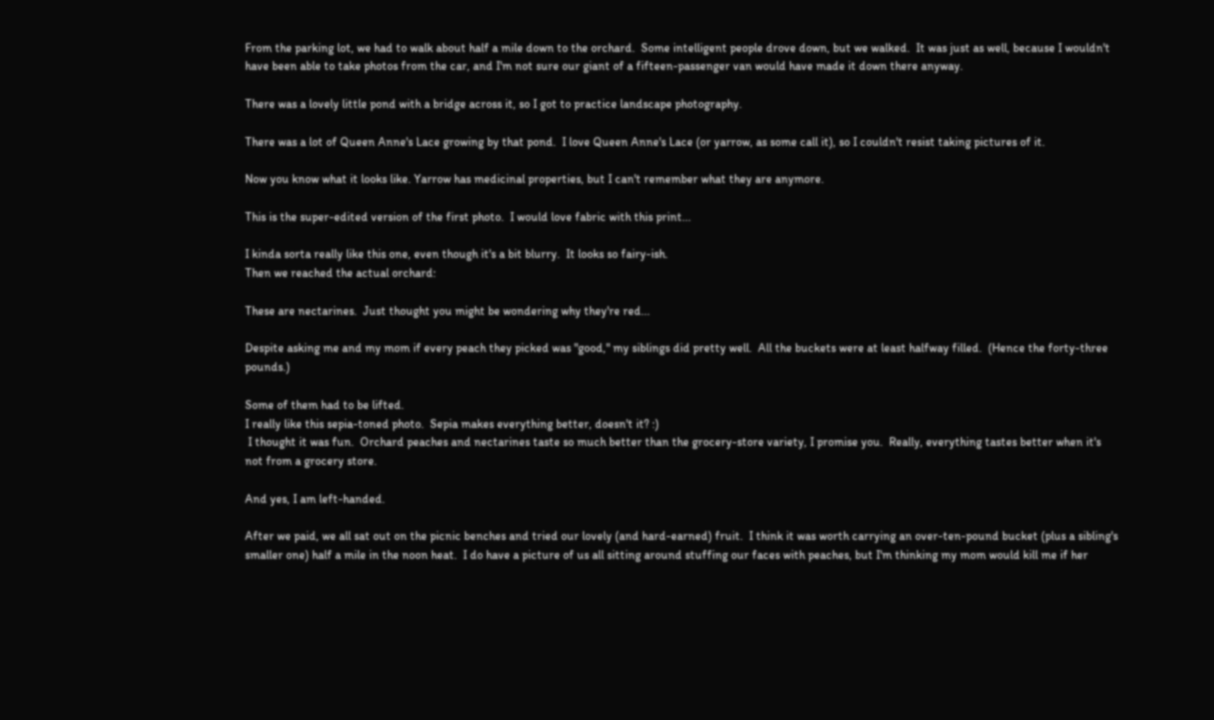From the parking lot, we had to walk about half a mile down to the orchard.  Some intelligent people drove down, but we walked.  It was just as well, because I wouldn't have been able to take photos from the car, and I'm not sure our giant of a fifteen-passenger van would have made it down there anyway.

There was a lovely little pond with a bridge across it, so I got to practice landscape photography.

There was a lot of Queen Anne's Lace growing by that pond.  I love Queen Anne's Lace (or yarrow, as some call it), so I couldn't resist taking pictures of it.

Now you know what it looks like. Yarrow has medicinal properties, but I can't remember what they are anymore.

This is the super-edited version of the first photo.  I would love fabric with this print...

I kinda sorta really like this one, even though it's a bit blurry.  It looks so fairy-ish.
Then we reached the actual orchard:

These are nectarines.  Just thought you might be wondering why they're red...

Despite asking me and my mom if every peach they picked was "good," my siblings did pretty well.  All the buckets were at least halfway filled.  (Hence the forty-three pounds.)

Some of them had to be lifted.
I really like this sepia-toned photo.  Sepia makes everything better, doesn't it? :)
 I thought it was fun.  Orchard peaches and nectarines taste so much better than the grocery-store variety, I promise you.  Really, everything tastes better when it's not from a grocery store.

And yes, I am left-handed.

After we paid, we all sat out on the picnic benches and tried our lovely (and hard-earned) fruit.  I think it was worth carrying an over-ten-pound bucket (plus a sibling's smaller one) half a mile in the noon heat.  I do have a picture of us all sitting around stuffing our faces with peaches, but I'm thinking my mom would kill me if her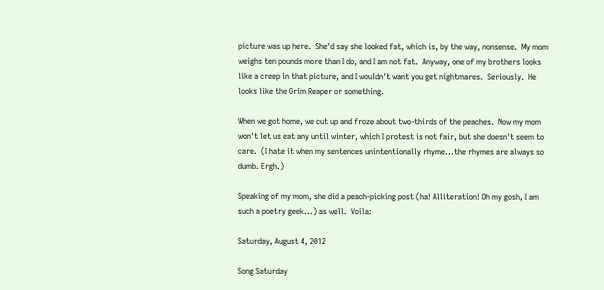picture was up here.  She'd say she looked fat, which is, by the way, nonsense.  My mom weighs ten pounds more than I do, and I am not fat.  Anyway, one of my brothers looks like a creep in that picture, and I wouldn't want you get nightmares.  Seriously.  He looks like the Grim Reaper or something.

When we got home, we cut up and froze about two-thirds of the peaches.  Now my mom won't let us eat any until winter, which I protest is not fair, but she doesn't seem to care.  (I hate it when my sentences unintentionally rhyme...the rhymes are always so dumb. Ergh.)

Speaking of my mom, she did a peach-picking post (ha! Alliteration! Oh my gosh, I am such a poetry geek...) as well.  Voila:

Saturday, August 4, 2012

Song Saturday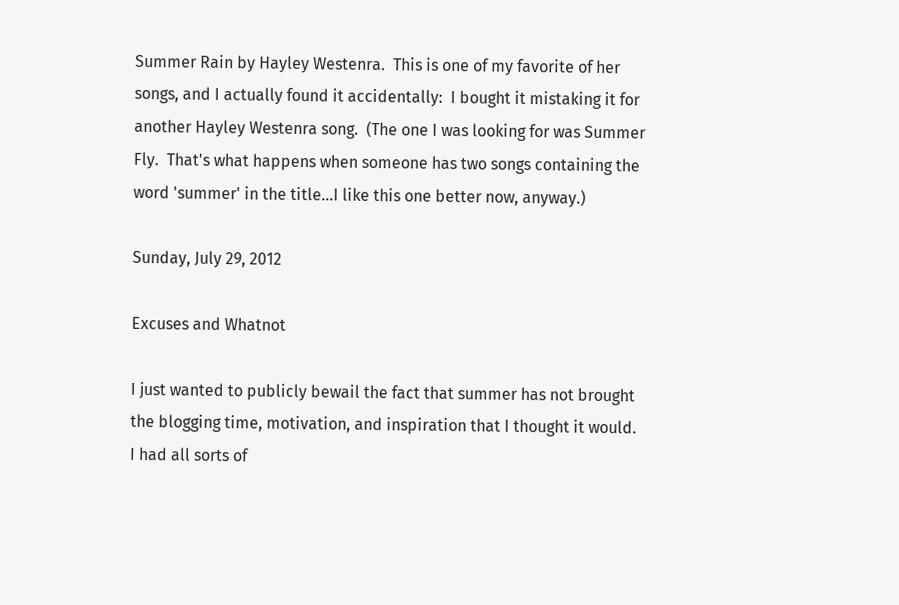Summer Rain by Hayley Westenra.  This is one of my favorite of her songs, and I actually found it accidentally:  I bought it mistaking it for another Hayley Westenra song.  (The one I was looking for was Summer Fly.  That's what happens when someone has two songs containing the word 'summer' in the title...I like this one better now, anyway.)

Sunday, July 29, 2012

Excuses and Whatnot

I just wanted to publicly bewail the fact that summer has not brought the blogging time, motivation, and inspiration that I thought it would.  I had all sorts of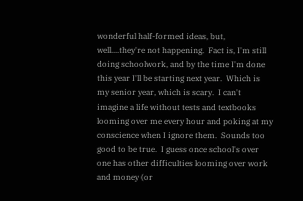wonderful half-formed ideas, but, well....they're not happening.  Fact is, I'm still doing schoolwork, and by the time I'm done this year I'll be starting next year.  Which is my senior year, which is scary.  I can't imagine a life without tests and textbooks looming over me every hour and poking at my conscience when I ignore them.  Sounds too good to be true.  I guess once school's over one has other difficulties looming over work and money (or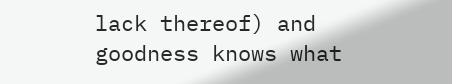lack thereof) and goodness knows what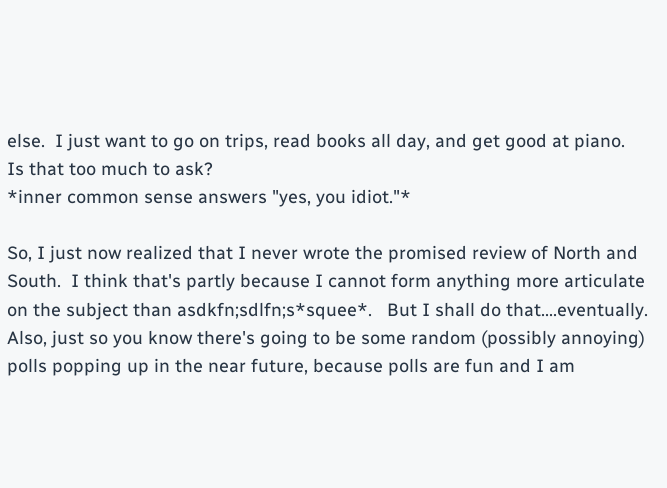else.  I just want to go on trips, read books all day, and get good at piano.  Is that too much to ask?
*inner common sense answers "yes, you idiot."*

So, I just now realized that I never wrote the promised review of North and South.  I think that's partly because I cannot form anything more articulate on the subject than asdkfn;sdlfn;s*squee*.   But I shall do that....eventually.  Also, just so you know there's going to be some random (possibly annoying) polls popping up in the near future, because polls are fun and I am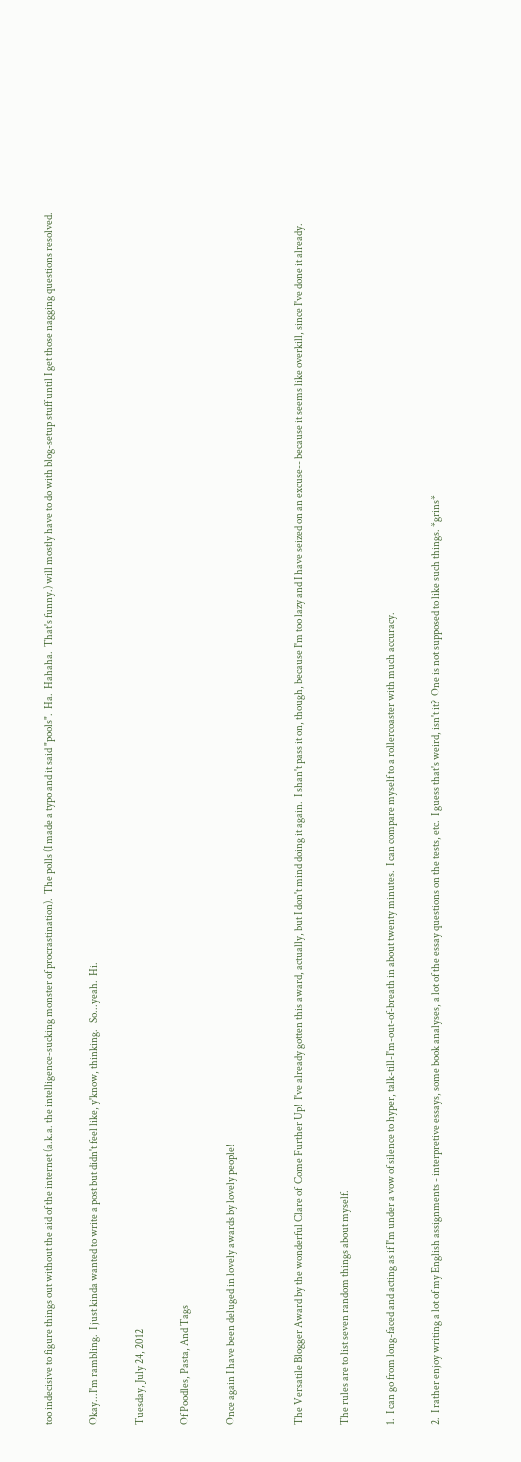too indecisive to figure things out without the aid of the internet (a.k.a. the intelligence-sucking monster of procrastination).  The polls (I made a typo and it said "pools".  Ha.  Hahaha.  That's funny.) will mostly have to do with blog-setup stuff until I get those nagging questions resolved.

Okay...I'm rambling.  I just kinda wanted to write a post but didn't feel like, y'know, thinking.   So...yeah.  Hi.

Tuesday, July 24, 2012

Of Poodles, Pasta, And Tags

Once again I have been deluged in lovely awards by lovely people!


The Versatile Blogger Award by the wonderful Clare of  Come Further Up!  I've already gotten this award, actually, but I don't mind doing it again.  I shan't pass it on, though, because I'm too lazy and I have seized on an excuse-- because it seems like overkill, since I've done it already.

The rules are to list seven random things about myself.

1.  I can go from long-faced and acting as if I'm under a vow of silence to hyper, talk-till-I'm-out-of-breath in about twenty minutes.  I can compare myself to a rollercoaster with much accuracy.

2.  I rather enjoy writing a lot of my English assignments - interpretive essays, some book analyses, a lot of the essay questions on the tests, etc.  I guess that's weird, isn't it?  One is not supposed to like such things. *grins*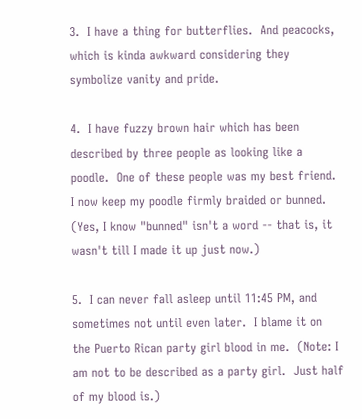3.  I have a thing for butterflies.  And peacocks, which is kinda awkward considering they symbolize vanity and pride.

4.  I have fuzzy brown hair which has been described by three people as looking like a poodle.  One of these people was my best friend. I now keep my poodle firmly braided or bunned.
(Yes, I know "bunned" isn't a word -- that is, it wasn't till I made it up just now.)

5.  I can never fall asleep until 11:45 PM, and sometimes not until even later.  I blame it on the Puerto Rican party girl blood in me.  (Note: I am not to be described as a party girl.  Just half of my blood is.)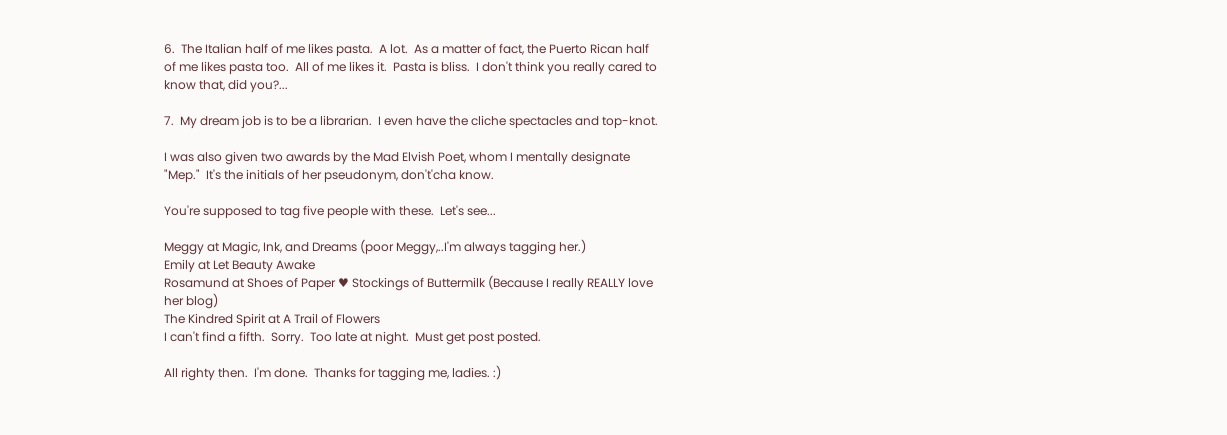6.  The Italian half of me likes pasta.  A lot.  As a matter of fact, the Puerto Rican half of me likes pasta too.  All of me likes it.  Pasta is bliss.  I don't think you really cared to know that, did you?...

7.  My dream job is to be a librarian.  I even have the cliche spectacles and top-knot.

I was also given two awards by the Mad Elvish Poet, whom I mentally designate "Mep."  It's the initials of her pseudonym, don't'cha know.

You're supposed to tag five people with these.  Let's see...

Meggy at Magic, Ink, and Dreams (poor Meggy,..I'm always tagging her.)
Emily at Let Beauty Awake
Rosamund at Shoes of Paper ♥ Stockings of Buttermilk (Because I really REALLY love her blog)
The Kindred Spirit at A Trail of Flowers
I can't find a fifth.  Sorry.  Too late at night.  Must get post posted.

All righty then.  I'm done.  Thanks for tagging me, ladies. :)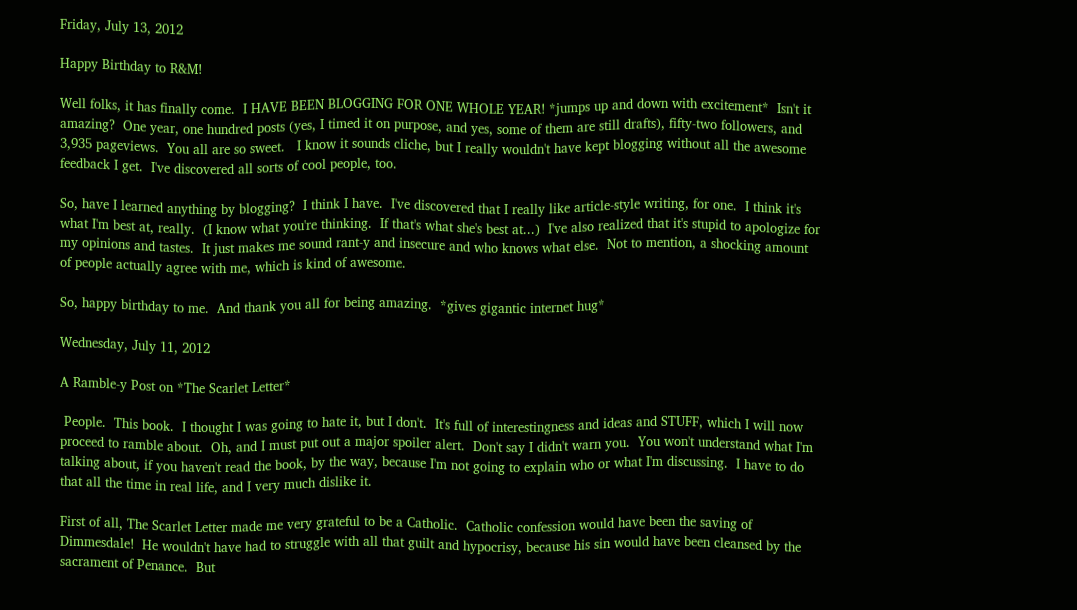Friday, July 13, 2012

Happy Birthday to R&M!

Well folks, it has finally come.  I HAVE BEEN BLOGGING FOR ONE WHOLE YEAR! *jumps up and down with excitement*  Isn't it amazing?  One year, one hundred posts (yes, I timed it on purpose, and yes, some of them are still drafts), fifty-two followers, and 3,935 pageviews.  You all are so sweet.   I know it sounds cliche, but I really wouldn't have kept blogging without all the awesome feedback I get.  I've discovered all sorts of cool people, too.

So, have I learned anything by blogging?  I think I have.  I've discovered that I really like article-style writing, for one.  I think it's what I'm best at, really.  (I know what you're thinking.  If that's what she's best at...)  I've also realized that it's stupid to apologize for my opinions and tastes.  It just makes me sound rant-y and insecure and who knows what else.  Not to mention, a shocking amount of people actually agree with me, which is kind of awesome.

So, happy birthday to me.  And thank you all for being amazing.  *gives gigantic internet hug*

Wednesday, July 11, 2012

A Ramble-y Post on *The Scarlet Letter*

 People.  This book.  I thought I was going to hate it, but I don't.  It's full of interestingness and ideas and STUFF, which I will now proceed to ramble about.  Oh, and I must put out a major spoiler alert.  Don't say I didn't warn you.  You won't understand what I'm talking about, if you haven't read the book, by the way, because I'm not going to explain who or what I'm discussing.  I have to do that all the time in real life, and I very much dislike it.

First of all, The Scarlet Letter made me very grateful to be a Catholic.  Catholic confession would have been the saving of Dimmesdale!  He wouldn't have had to struggle with all that guilt and hypocrisy, because his sin would have been cleansed by the sacrament of Penance.  But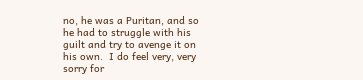no, he was a Puritan, and so he had to struggle with his guilt and try to avenge it on his own.  I do feel very, very sorry for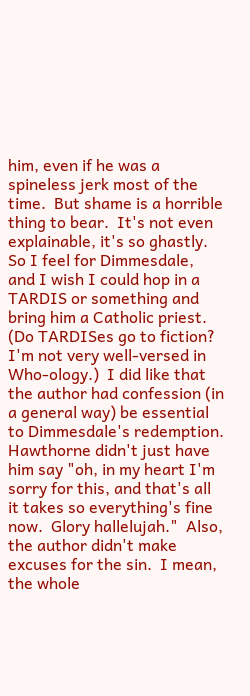him, even if he was a spineless jerk most of the time.  But shame is a horrible thing to bear.  It's not even explainable, it's so ghastly.  So I feel for Dimmesdale, and I wish I could hop in a TARDIS or something and bring him a Catholic priest.  (Do TARDISes go to fiction?  I'm not very well-versed in Who-ology.)  I did like that the author had confession (in a general way) be essential to Dimmesdale's redemption.  Hawthorne didn't just have him say "oh, in my heart I'm sorry for this, and that's all it takes so everything's fine now.  Glory hallelujah."  Also, the author didn't make excuses for the sin.  I mean, the whole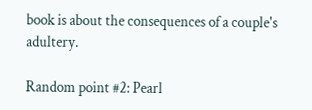book is about the consequences of a couple's adultery.

Random point #2: Pearl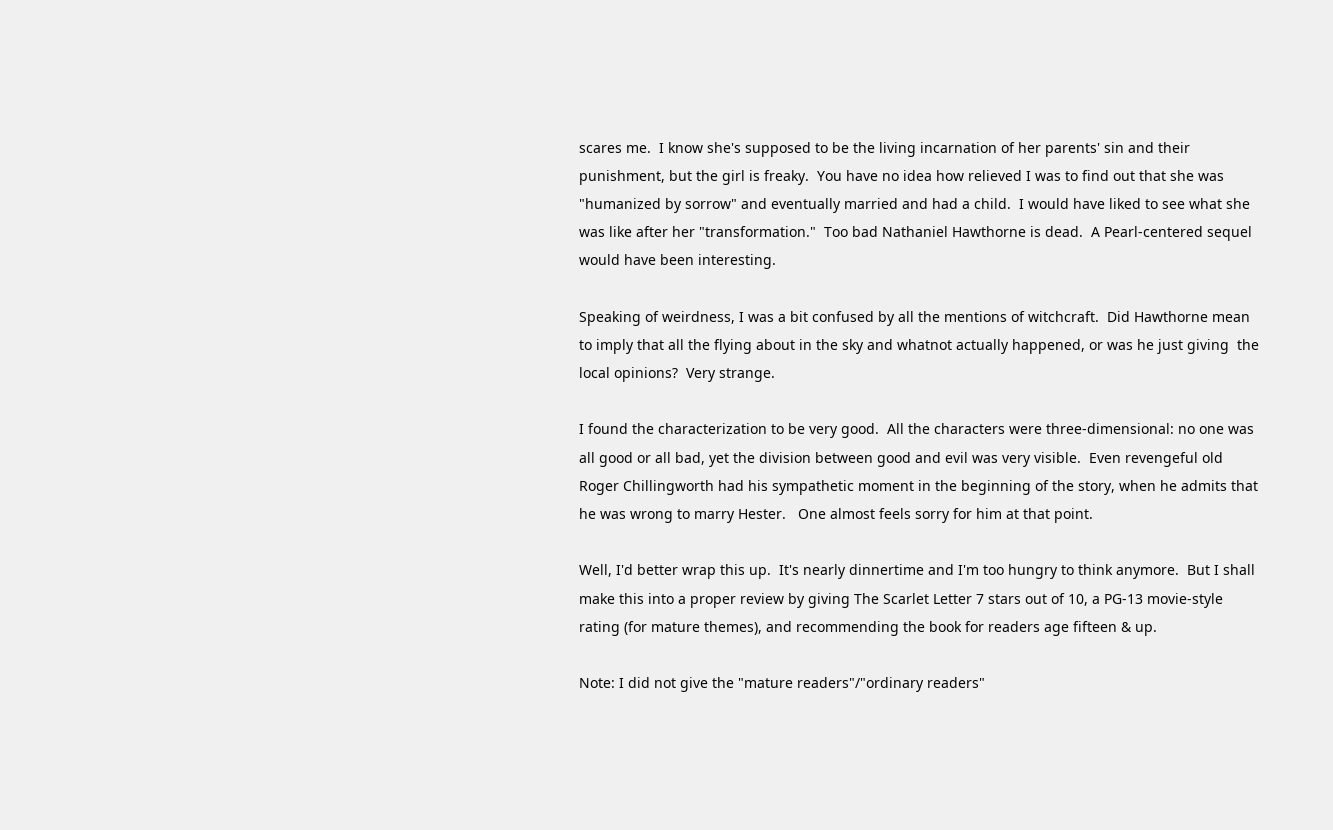scares me.  I know she's supposed to be the living incarnation of her parents' sin and their punishment, but the girl is freaky.  You have no idea how relieved I was to find out that she was "humanized by sorrow" and eventually married and had a child.  I would have liked to see what she was like after her "transformation."  Too bad Nathaniel Hawthorne is dead.  A Pearl-centered sequel would have been interesting.

Speaking of weirdness, I was a bit confused by all the mentions of witchcraft.  Did Hawthorne mean to imply that all the flying about in the sky and whatnot actually happened, or was he just giving  the local opinions?  Very strange.

I found the characterization to be very good.  All the characters were three-dimensional: no one was  all good or all bad, yet the division between good and evil was very visible.  Even revengeful old Roger Chillingworth had his sympathetic moment in the beginning of the story, when he admits that he was wrong to marry Hester.   One almost feels sorry for him at that point.

Well, I'd better wrap this up.  It's nearly dinnertime and I'm too hungry to think anymore.  But I shall make this into a proper review by giving The Scarlet Letter 7 stars out of 10, a PG-13 movie-style rating (for mature themes), and recommending the book for readers age fifteen & up.

Note: I did not give the "mature readers"/"ordinary readers"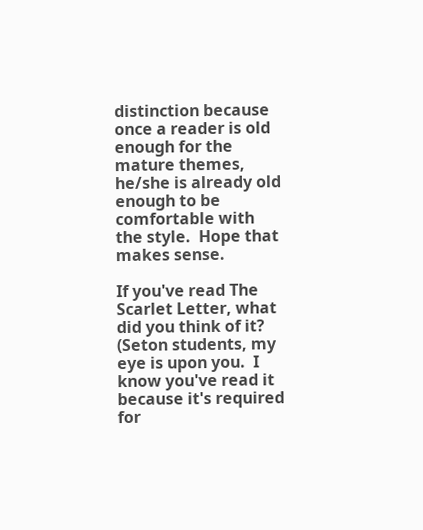distinction because once a reader is old enough for the mature themes, he/she is already old enough to be comfortable with the style.  Hope that makes sense.

If you've read The Scarlet Letter, what did you think of it?  (Seton students, my eye is upon you.  I know you've read it because it's required for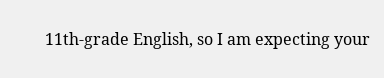11th-grade English, so I am expecting your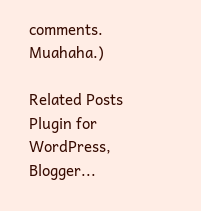comments.  Muahaha.)

Related Posts Plugin for WordPress, Blogger...